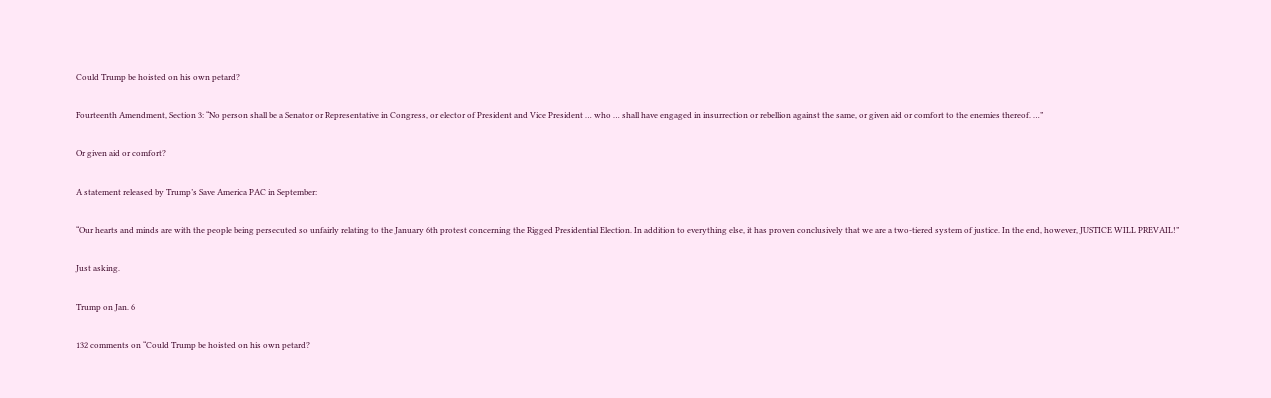Could Trump be hoisted on his own petard?

Fourteenth Amendment, Section 3: “No person shall be a Senator or Representative in Congress, or elector of President and Vice President … who … shall have engaged in insurrection or rebellion against the same, or given aid or comfort to the enemies thereof. …”

Or given aid or comfort?

A statement released by Trump’s Save America PAC in September:

“Our hearts and minds are with the people being persecuted so unfairly relating to the January 6th protest concerning the Rigged Presidential Election. In addition to everything else, it has proven conclusively that we are a two-tiered system of justice. In the end, however, JUSTICE WILL PREVAIL!”

Just asking.

Trump on Jan. 6

132 comments on “Could Trump be hoisted on his own petard?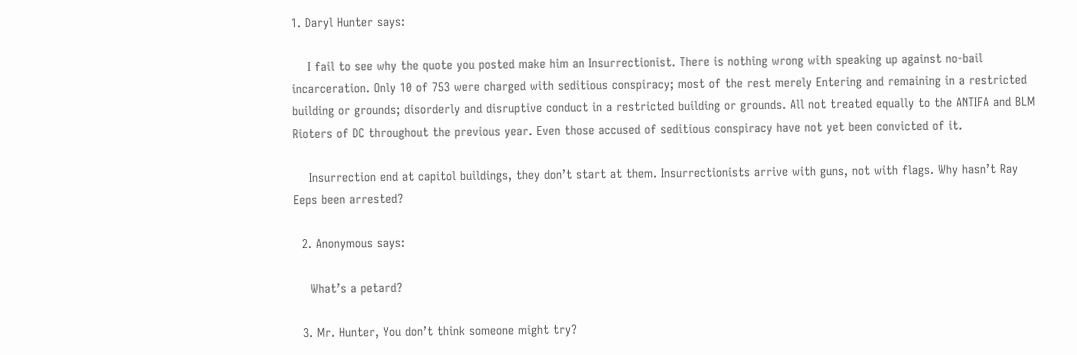1. Daryl Hunter says:

    I fail to see why the quote you posted make him an Insurrectionist. There is nothing wrong with speaking up against no-bail incarceration. Only 10 of 753 were charged with seditious conspiracy; most of the rest merely Entering and remaining in a restricted building or grounds; disorderly and disruptive conduct in a restricted building or grounds. All not treated equally to the ANTIFA and BLM Rioters of DC throughout the previous year. Even those accused of seditious conspiracy have not yet been convicted of it.

    Insurrection end at capitol buildings, they don’t start at them. Insurrectionists arrive with guns, not with flags. Why hasn’t Ray Eeps been arrested?

  2. Anonymous says:

    What’s a petard?

  3. Mr. Hunter, You don’t think someone might try?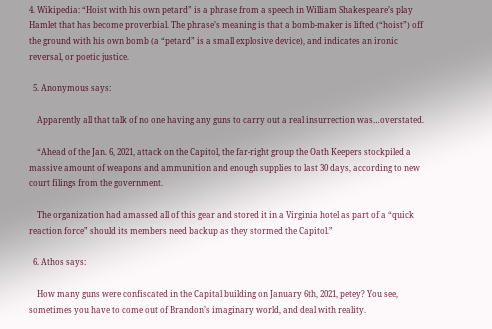4. Wikipedia: “Hoist with his own petard” is a phrase from a speech in William Shakespeare’s play Hamlet that has become proverbial. The phrase’s meaning is that a bomb-maker is lifted (“hoist”) off the ground with his own bomb (a “petard” is a small explosive device), and indicates an ironic reversal, or poetic justice.

  5. Anonymous says:

    Apparently all that talk of no one having any guns to carry out a real insurrection was…overstated.

    “Ahead of the Jan. 6, 2021, attack on the Capitol, the far-right group the Oath Keepers stockpiled a massive amount of weapons and ammunition and enough supplies to last 30 days, according to new court filings from the government.

    The organization had amassed all of this gear and stored it in a Virginia hotel as part of a “quick reaction force” should its members need backup as they stormed the Capitol.”

  6. Athos says:

    How many guns were confiscated in the Capital building on January 6th, 2021, petey? You see, sometimes you have to come out of Brandon’s imaginary world, and deal with reality.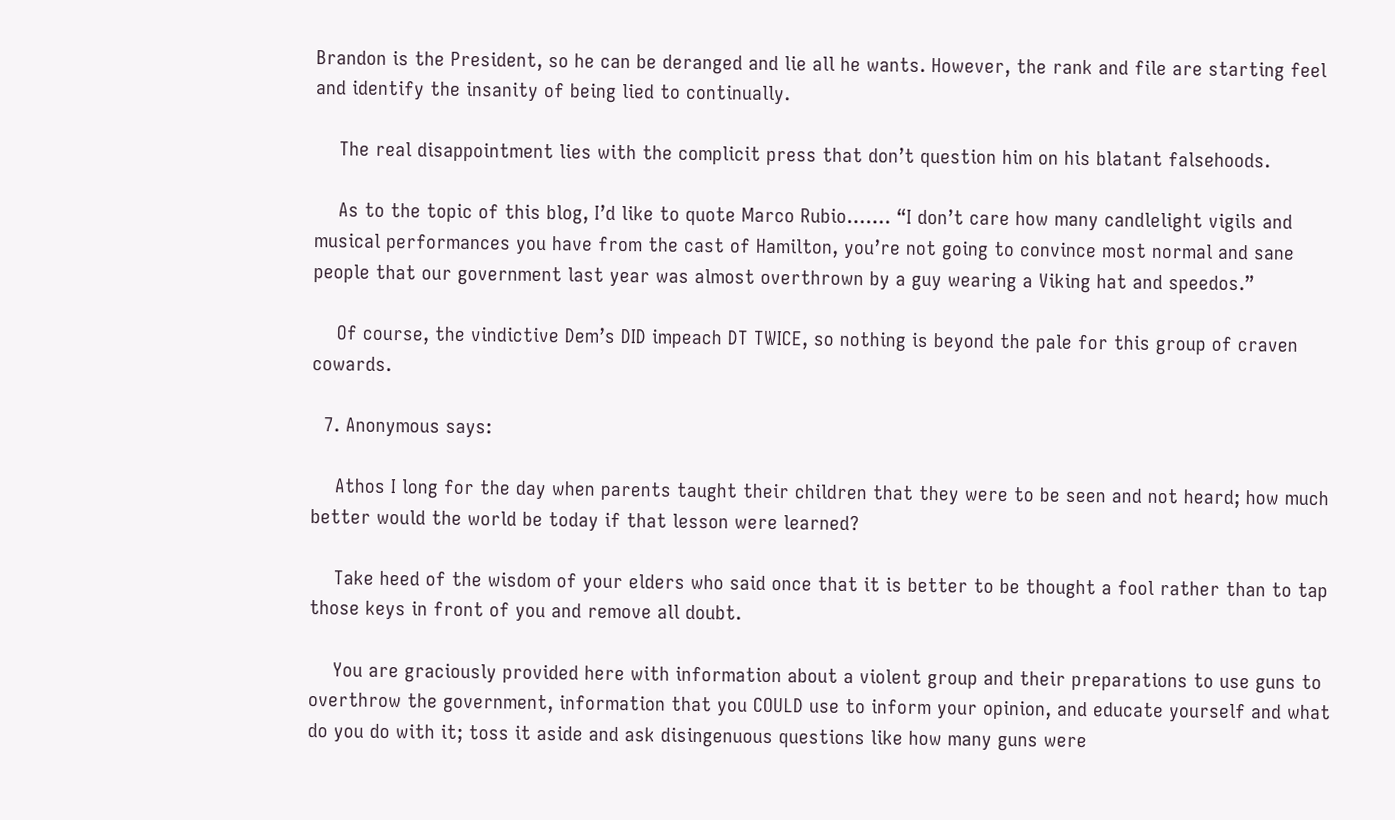Brandon is the President, so he can be deranged and lie all he wants. However, the rank and file are starting feel and identify the insanity of being lied to continually.

    The real disappointment lies with the complicit press that don’t question him on his blatant falsehoods.

    As to the topic of this blog, I’d like to quote Marco Rubio……. “I don’t care how many candlelight vigils and musical performances you have from the cast of Hamilton, you’re not going to convince most normal and sane people that our government last year was almost overthrown by a guy wearing a Viking hat and speedos.”

    Of course, the vindictive Dem’s DID impeach DT TWICE, so nothing is beyond the pale for this group of craven cowards.

  7. Anonymous says:

    Athos I long for the day when parents taught their children that they were to be seen and not heard; how much better would the world be today if that lesson were learned?

    Take heed of the wisdom of your elders who said once that it is better to be thought a fool rather than to tap those keys in front of you and remove all doubt.

    You are graciously provided here with information about a violent group and their preparations to use guns to overthrow the government, information that you COULD use to inform your opinion, and educate yourself and what do you do with it; toss it aside and ask disingenuous questions like how many guns were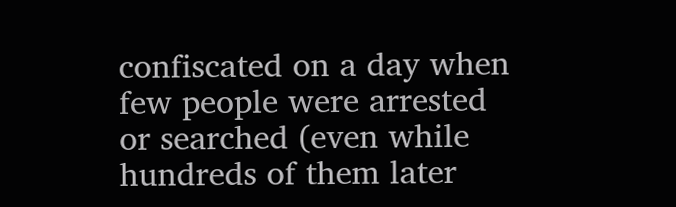confiscated on a day when few people were arrested or searched (even while hundreds of them later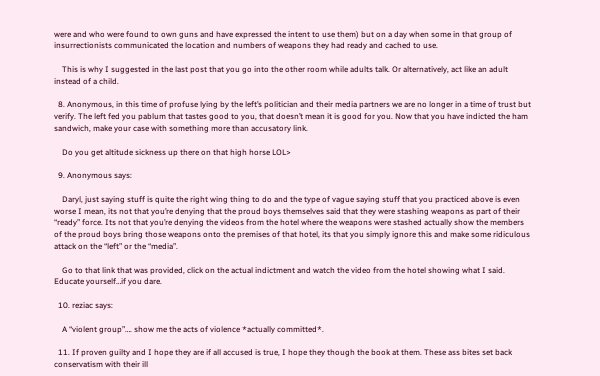were and who were found to own guns and have expressed the intent to use them) but on a day when some in that group of insurrectionists communicated the location and numbers of weapons they had ready and cached to use.

    This is why I suggested in the last post that you go into the other room while adults talk. Or alternatively, act like an adult instead of a child.

  8. Anonymous, in this time of profuse lying by the left’s politician and their media partners we are no longer in a time of trust but verify. The left fed you pablum that tastes good to you, that doesn’t mean it is good for you. Now that you have indicted the ham sandwich, make your case with something more than accusatory link.

    Do you get altitude sickness up there on that high horse LOL>

  9. Anonymous says:

    Daryl, just saying stuff is quite the right wing thing to do and the type of vague saying stuff that you practiced above is even worse I mean, its not that you’re denying that the proud boys themselves said that they were stashing weapons as part of their “ready” force. Its not that you’re denying the videos from the hotel where the weapons were stashed actually show the members of the proud boys bring those weapons onto the premises of that hotel, its that you simply ignore this and make some ridiculous attack on the “left” or the “media”.

    Go to that link that was provided, click on the actual indictment and watch the video from the hotel showing what I said. Educate yourself…if you dare.

  10. reziac says:

    A “violent group”…. show me the acts of violence *actually committed*.

  11. If proven guilty and I hope they are if all accused is true, I hope they though the book at them. These ass bites set back conservatism with their ill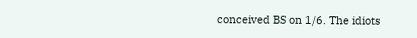conceived BS on 1/6. The idiots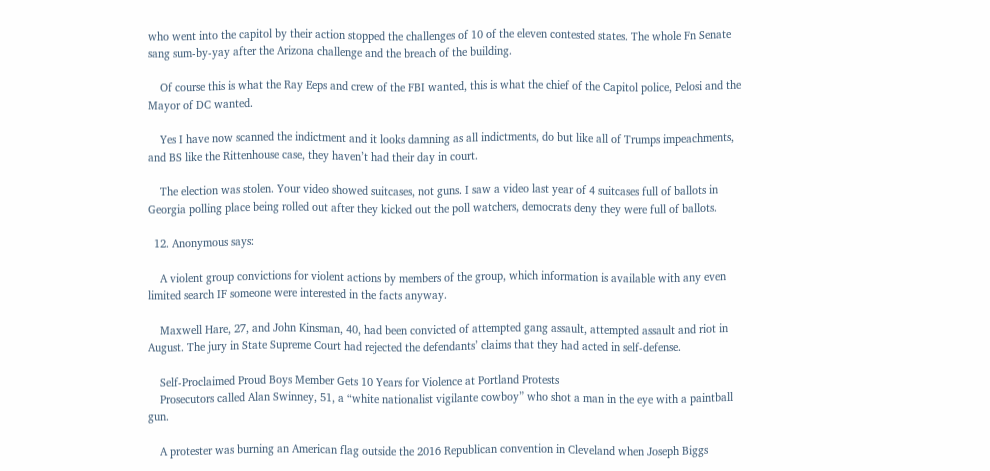who went into the capitol by their action stopped the challenges of 10 of the eleven contested states. The whole Fn Senate sang sum-by-yay after the Arizona challenge and the breach of the building.

    Of course this is what the Ray Eeps and crew of the FBI wanted, this is what the chief of the Capitol police, Pelosi and the Mayor of DC wanted.

    Yes I have now scanned the indictment and it looks damning as all indictments, do but like all of Trumps impeachments, and BS like the Rittenhouse case, they haven’t had their day in court.

    The election was stolen. Your video showed suitcases, not guns. I saw a video last year of 4 suitcases full of ballots in Georgia polling place being rolled out after they kicked out the poll watchers, democrats deny they were full of ballots.

  12. Anonymous says:

    A violent group convictions for violent actions by members of the group, which information is available with any even limited search IF someone were interested in the facts anyway.

    Maxwell Hare, 27, and John Kinsman, 40, had been convicted of attempted gang assault, attempted assault and riot in August. The jury in State Supreme Court had rejected the defendants’ claims that they had acted in self-defense.

    Self-Proclaimed Proud Boys Member Gets 10 Years for Violence at Portland Protests
    Prosecutors called Alan Swinney, 51, a “white nationalist vigilante cowboy” who shot a man in the eye with a paintball gun.

    A protester was burning an American flag outside the 2016 Republican convention in Cleveland when Joseph Biggs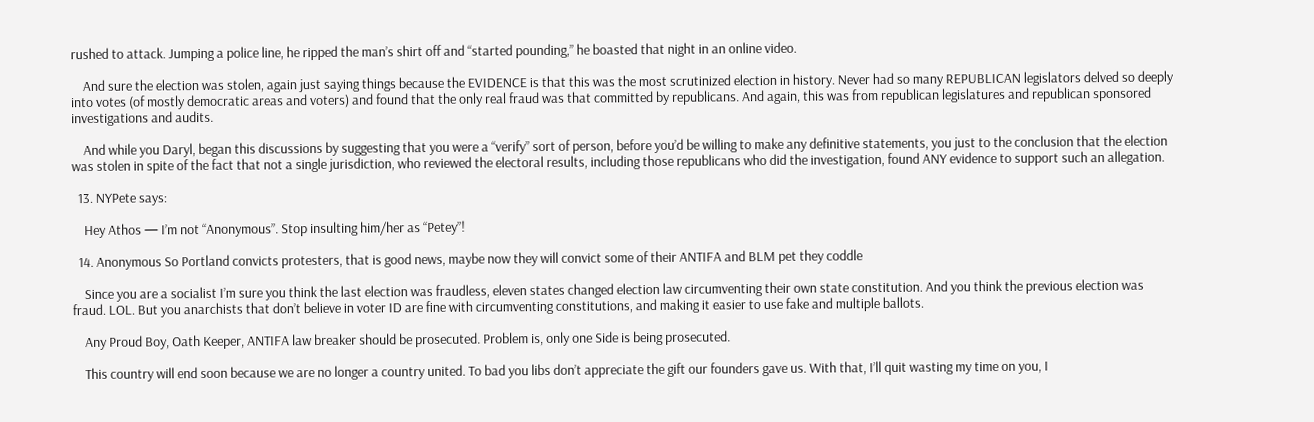rushed to attack. Jumping a police line, he ripped the man’s shirt off and “started pounding,” he boasted that night in an online video.

    And sure the election was stolen, again just saying things because the EVIDENCE is that this was the most scrutinized election in history. Never had so many REPUBLICAN legislators delved so deeply into votes (of mostly democratic areas and voters) and found that the only real fraud was that committed by republicans. And again, this was from republican legislatures and republican sponsored investigations and audits.

    And while you Daryl, began this discussions by suggesting that you were a “verify” sort of person, before you’d be willing to make any definitive statements, you just to the conclusion that the election was stolen in spite of the fact that not a single jurisdiction, who reviewed the electoral results, including those republicans who did the investigation, found ANY evidence to support such an allegation.

  13. NYPete says:

    Hey Athos — I’m not “Anonymous”. Stop insulting him/her as “Petey”!

  14. Anonymous So Portland convicts protesters, that is good news, maybe now they will convict some of their ANTIFA and BLM pet they coddle

    Since you are a socialist I’m sure you think the last election was fraudless, eleven states changed election law circumventing their own state constitution. And you think the previous election was fraud. LOL. But you anarchists that don’t believe in voter ID are fine with circumventing constitutions, and making it easier to use fake and multiple ballots.

    Any Proud Boy, Oath Keeper, ANTIFA law breaker should be prosecuted. Problem is, only one Side is being prosecuted.

    This country will end soon because we are no longer a country united. To bad you libs don’t appreciate the gift our founders gave us. With that, I’ll quit wasting my time on you, I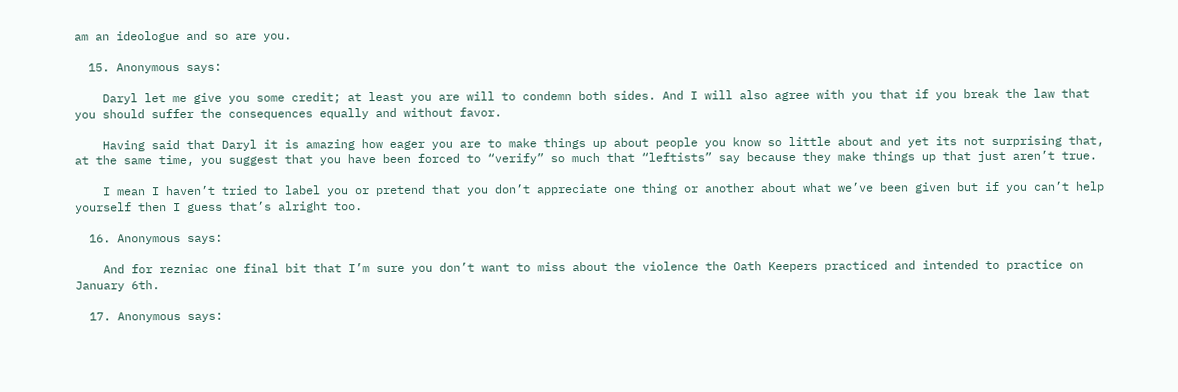am an ideologue and so are you.

  15. Anonymous says:

    Daryl let me give you some credit; at least you are will to condemn both sides. And I will also agree with you that if you break the law that you should suffer the consequences equally and without favor.

    Having said that Daryl it is amazing how eager you are to make things up about people you know so little about and yet its not surprising that, at the same time, you suggest that you have been forced to “verify” so much that “leftists” say because they make things up that just aren’t true.

    I mean I haven’t tried to label you or pretend that you don’t appreciate one thing or another about what we’ve been given but if you can’t help yourself then I guess that’s alright too.

  16. Anonymous says:

    And for rezniac one final bit that I’m sure you don’t want to miss about the violence the Oath Keepers practiced and intended to practice on January 6th.

  17. Anonymous says: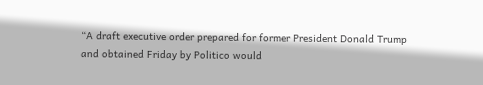“A draft executive order prepared for former President Donald Trump and obtained Friday by Politico would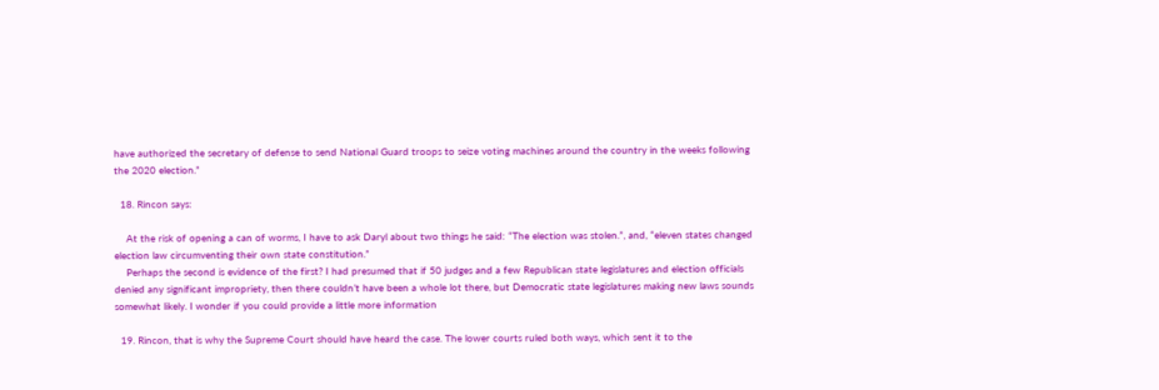have authorized the secretary of defense to send National Guard troops to seize voting machines around the country in the weeks following the 2020 election.”

  18. Rincon says:

    At the risk of opening a can of worms, I have to ask Daryl about two things he said: “The election was stolen.”, and, “eleven states changed election law circumventing their own state constitution.”
    Perhaps the second is evidence of the first? I had presumed that if 50 judges and a few Republican state legislatures and election officials denied any significant impropriety, then there couldn’t have been a whole lot there, but Democratic state legislatures making new laws sounds somewhat likely. I wonder if you could provide a little more information

  19. Rincon, that is why the Supreme Court should have heard the case. The lower courts ruled both ways, which sent it to the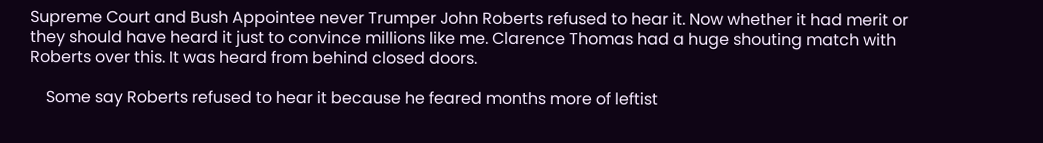Supreme Court and Bush Appointee never Trumper John Roberts refused to hear it. Now whether it had merit or they should have heard it just to convince millions like me. Clarence Thomas had a huge shouting match with Roberts over this. It was heard from behind closed doors.

    Some say Roberts refused to hear it because he feared months more of leftist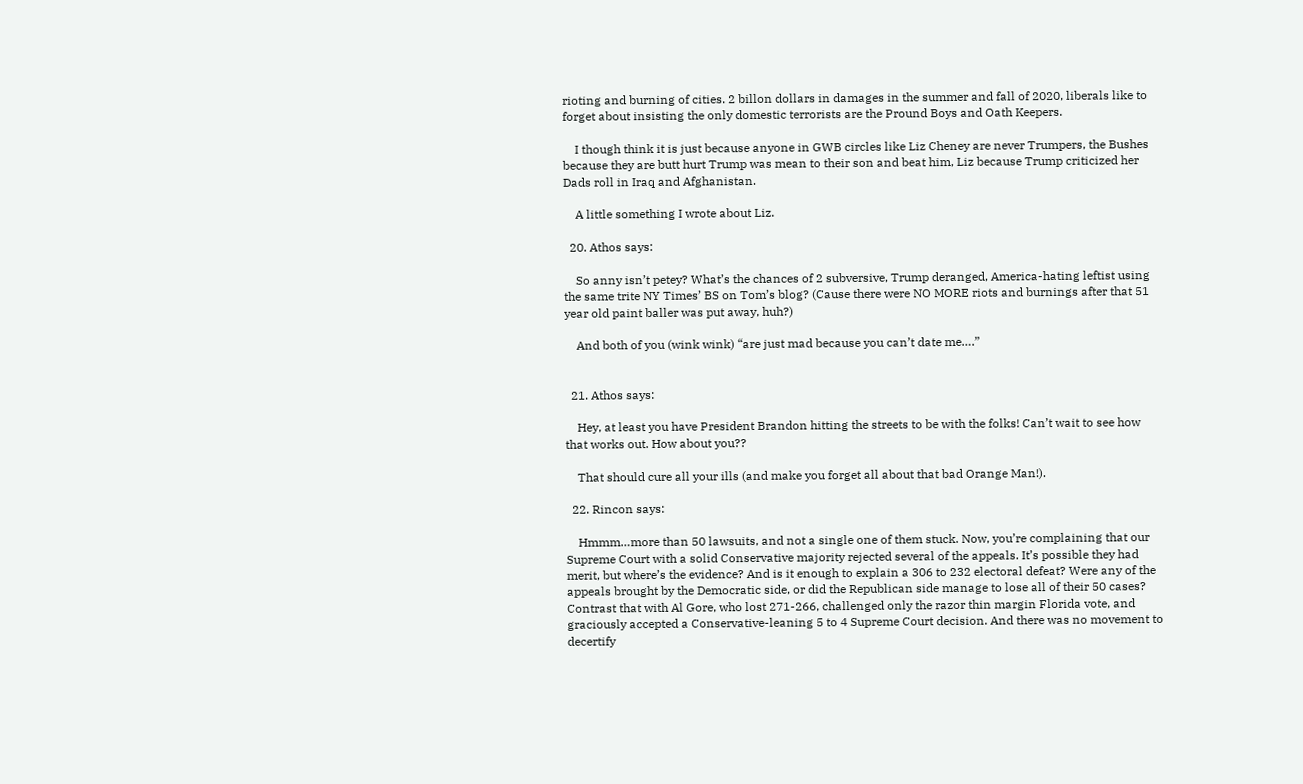rioting and burning of cities. 2 billon dollars in damages in the summer and fall of 2020, liberals like to forget about insisting the only domestic terrorists are the Pround Boys and Oath Keepers.

    I though think it is just because anyone in GWB circles like Liz Cheney are never Trumpers, the Bushes because they are butt hurt Trump was mean to their son and beat him, Liz because Trump criticized her Dads roll in Iraq and Afghanistan.

    A little something I wrote about Liz.

  20. Athos says:

    So anny isn’t petey? What’s the chances of 2 subversive, Trump deranged, America-hating leftist using the same trite NY Times’ BS on Tom’s blog? (Cause there were NO MORE riots and burnings after that 51 year old paint baller was put away, huh?)

    And both of you (wink wink) “are just mad because you can’t date me….”


  21. Athos says:

    Hey, at least you have President Brandon hitting the streets to be with the folks! Can’t wait to see how that works out. How about you??

    That should cure all your ills (and make you forget all about that bad Orange Man!).

  22. Rincon says:

    Hmmm…more than 50 lawsuits, and not a single one of them stuck. Now, you’re complaining that our Supreme Court with a solid Conservative majority rejected several of the appeals. It’s possible they had merit, but where’s the evidence? And is it enough to explain a 306 to 232 electoral defeat? Were any of the appeals brought by the Democratic side, or did the Republican side manage to lose all of their 50 cases? Contrast that with Al Gore, who lost 271-266, challenged only the razor thin margin Florida vote, and graciously accepted a Conservative-leaning 5 to 4 Supreme Court decision. And there was no movement to decertify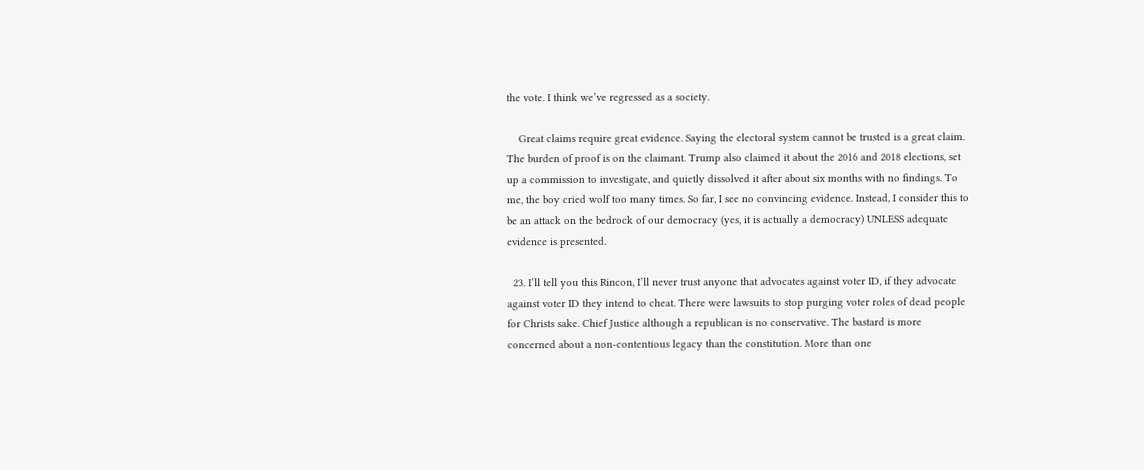the vote. I think we’ve regressed as a society.

    Great claims require great evidence. Saying the electoral system cannot be trusted is a great claim. The burden of proof is on the claimant. Trump also claimed it about the 2016 and 2018 elections, set up a commission to investigate, and quietly dissolved it after about six months with no findings. To me, the boy cried wolf too many times. So far, I see no convincing evidence. Instead, I consider this to be an attack on the bedrock of our democracy (yes, it is actually a democracy) UNLESS adequate evidence is presented.

  23. I’ll tell you this Rincon, I’ll never trust anyone that advocates against voter ID, if they advocate against voter ID they intend to cheat. There were lawsuits to stop purging voter roles of dead people for Christs sake. Chief Justice although a republican is no conservative. The bastard is more concerned about a non-contentious legacy than the constitution. More than one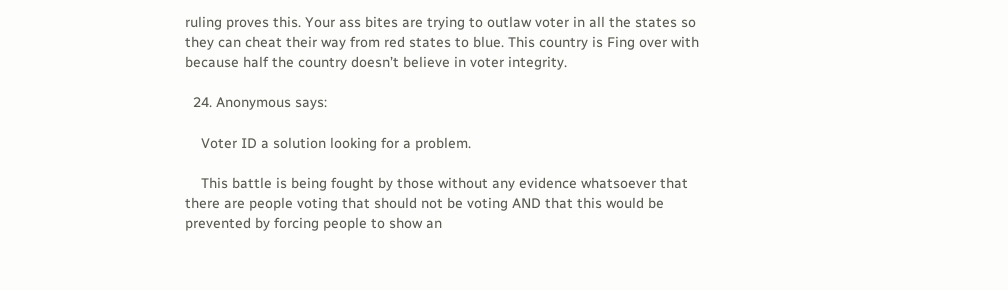ruling proves this. Your ass bites are trying to outlaw voter in all the states so they can cheat their way from red states to blue. This country is Fing over with because half the country doesn’t believe in voter integrity.

  24. Anonymous says:

    Voter ID a solution looking for a problem.

    This battle is being fought by those without any evidence whatsoever that there are people voting that should not be voting AND that this would be prevented by forcing people to show an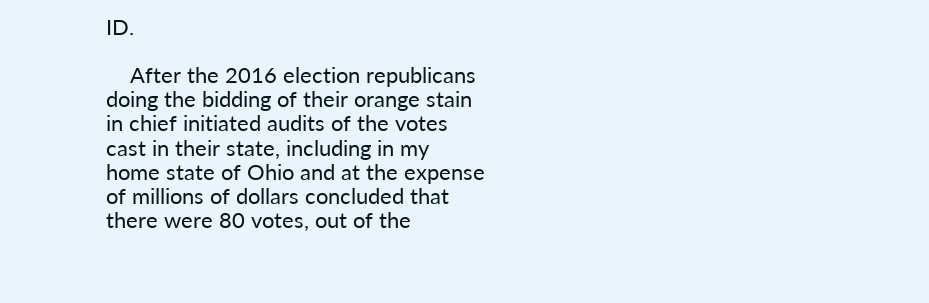ID.

    After the 2016 election republicans doing the bidding of their orange stain in chief initiated audits of the votes cast in their state, including in my home state of Ohio and at the expense of millions of dollars concluded that there were 80 votes, out of the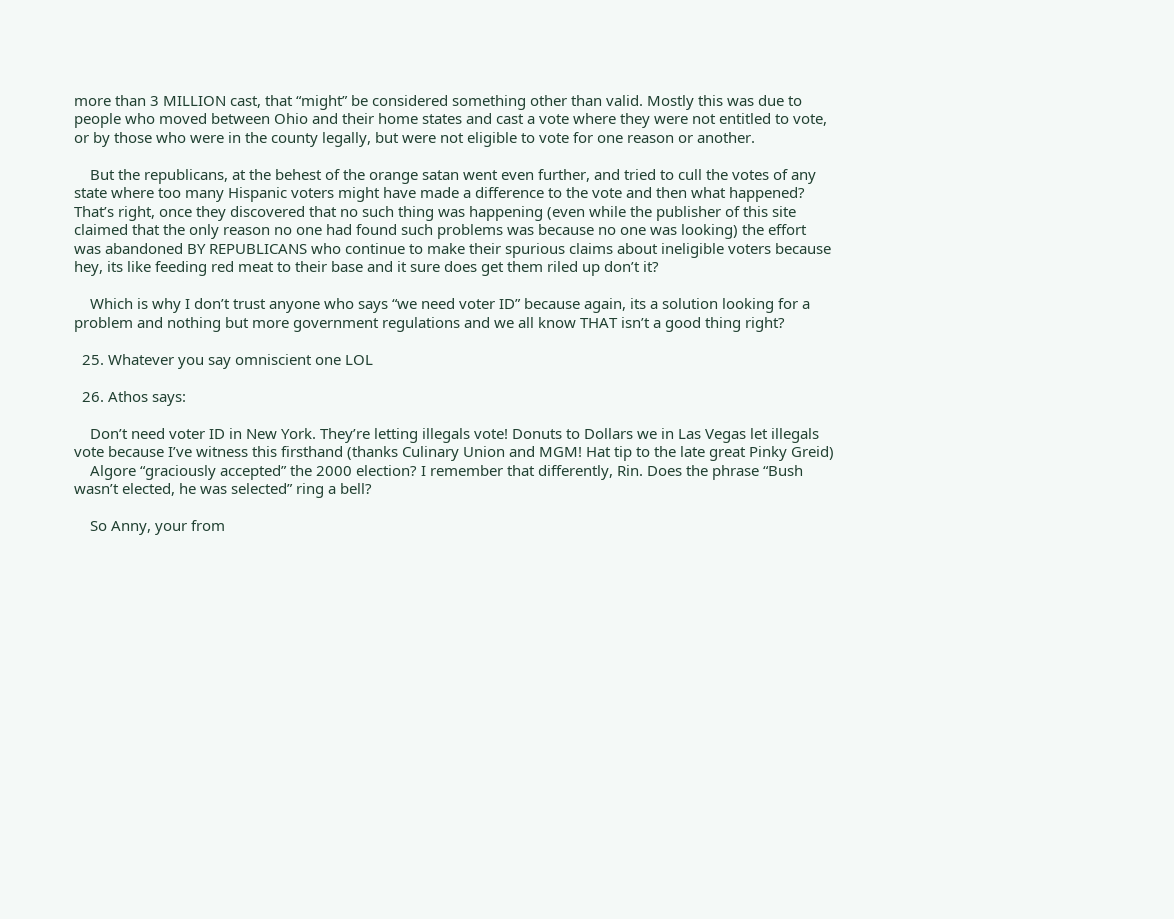more than 3 MILLION cast, that “might” be considered something other than valid. Mostly this was due to people who moved between Ohio and their home states and cast a vote where they were not entitled to vote, or by those who were in the county legally, but were not eligible to vote for one reason or another.

    But the republicans, at the behest of the orange satan went even further, and tried to cull the votes of any state where too many Hispanic voters might have made a difference to the vote and then what happened? That’s right, once they discovered that no such thing was happening (even while the publisher of this site claimed that the only reason no one had found such problems was because no one was looking) the effort was abandoned BY REPUBLICANS who continue to make their spurious claims about ineligible voters because hey, its like feeding red meat to their base and it sure does get them riled up don’t it?

    Which is why I don’t trust anyone who says “we need voter ID” because again, its a solution looking for a problem and nothing but more government regulations and we all know THAT isn’t a good thing right?

  25. Whatever you say omniscient one LOL

  26. Athos says:

    Don’t need voter ID in New York. They’re letting illegals vote! Donuts to Dollars we in Las Vegas let illegals vote because I’ve witness this firsthand (thanks Culinary Union and MGM! Hat tip to the late great Pinky Greid)
    Algore “graciously accepted” the 2000 election? I remember that differently, Rin. Does the phrase “Bush wasn’t elected, he was selected” ring a bell?

    So Anny, your from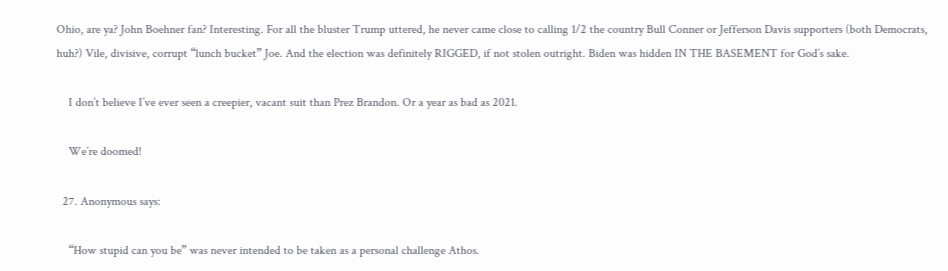Ohio, are ya? John Boehner fan? Interesting. For all the bluster Trump uttered, he never came close to calling 1/2 the country Bull Conner or Jefferson Davis supporters (both Democrats, huh?) Vile, divisive, corrupt “lunch bucket” Joe. And the election was definitely RIGGED, if not stolen outright. Biden was hidden IN THE BASEMENT for God’s sake.

    I don’t believe I’ve ever seen a creepier, vacant suit than Prez Brandon. Or a year as bad as 2021.

    We’re doomed!

  27. Anonymous says:

    “How stupid can you be” was never intended to be taken as a personal challenge Athos.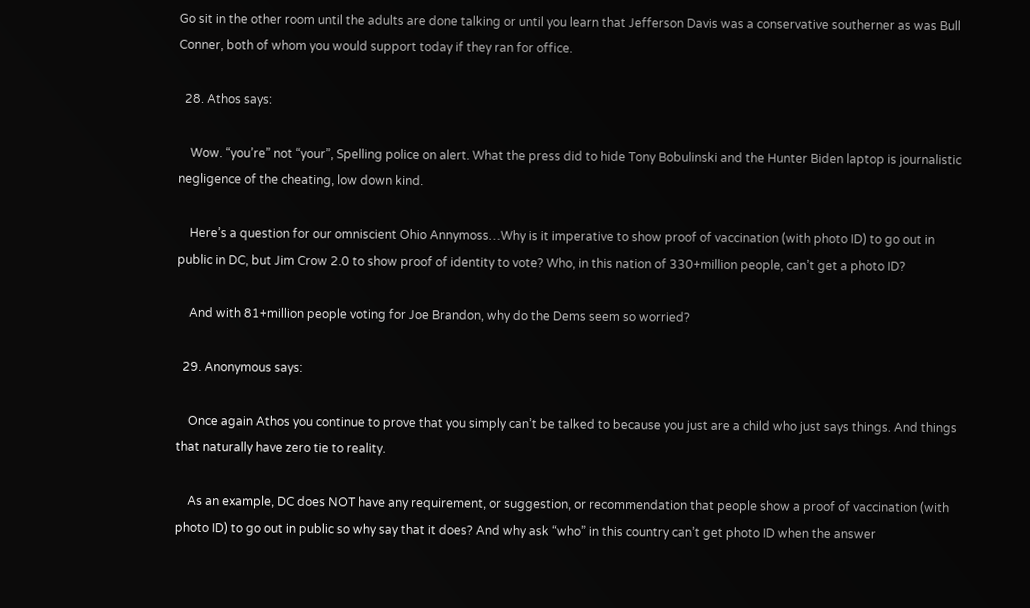Go sit in the other room until the adults are done talking or until you learn that Jefferson Davis was a conservative southerner as was Bull Conner, both of whom you would support today if they ran for office.

  28. Athos says:

    Wow. “you’re” not “your”, Spelling police on alert. What the press did to hide Tony Bobulinski and the Hunter Biden laptop is journalistic negligence of the cheating, low down kind.

    Here’s a question for our omniscient Ohio Annymoss…Why is it imperative to show proof of vaccination (with photo ID) to go out in public in DC, but Jim Crow 2.0 to show proof of identity to vote? Who, in this nation of 330+million people, can’t get a photo ID?

    And with 81+million people voting for Joe Brandon, why do the Dems seem so worried?

  29. Anonymous says:

    Once again Athos you continue to prove that you simply can’t be talked to because you just are a child who just says things. And things that naturally have zero tie to reality.

    As an example, DC does NOT have any requirement, or suggestion, or recommendation that people show a proof of vaccination (with photo ID) to go out in public so why say that it does? And why ask “who” in this country can’t get photo ID when the answer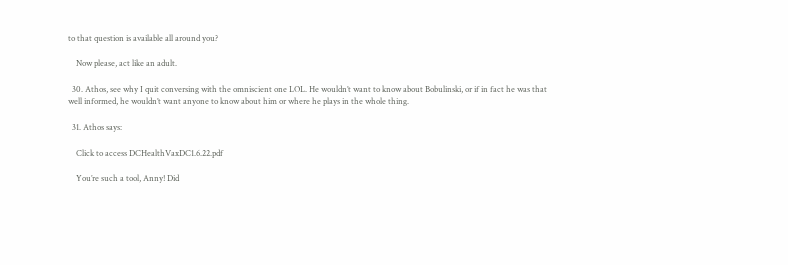to that question is available all around you?

    Now please, act like an adult.

  30. Athos, see why I quit conversing with the omniscient one LOL. He wouldn’t want to know about Bobulinski, or if in fact he was that well informed, he wouldn’t want anyone to know about him or where he plays in the whole thing.

  31. Athos says:

    Click to access DCHealthVaxDC1.6.22.pdf

    You’re such a tool, Anny! Did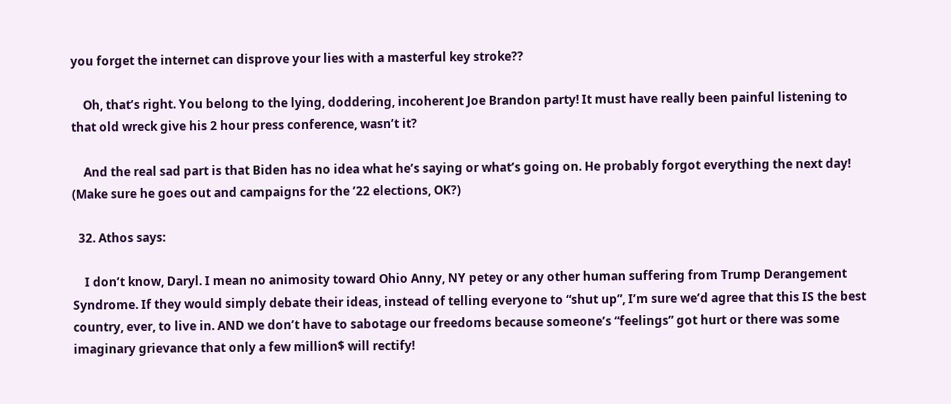you forget the internet can disprove your lies with a masterful key stroke??

    Oh, that’s right. You belong to the lying, doddering, incoherent Joe Brandon party! It must have really been painful listening to that old wreck give his 2 hour press conference, wasn’t it?

    And the real sad part is that Biden has no idea what he’s saying or what’s going on. He probably forgot everything the next day! (Make sure he goes out and campaigns for the ’22 elections, OK?)

  32. Athos says:

    I don’t know, Daryl. I mean no animosity toward Ohio Anny, NY petey or any other human suffering from Trump Derangement Syndrome. If they would simply debate their ideas, instead of telling everyone to “shut up”, I’m sure we’d agree that this IS the best country, ever, to live in. AND we don’t have to sabotage our freedoms because someone’s “feelings” got hurt or there was some imaginary grievance that only a few million$ will rectify!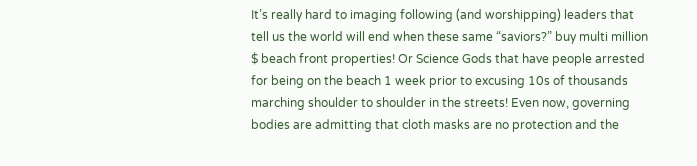It’s really hard to imaging following (and worshipping) leaders that tell us the world will end when these same “saviors?” buy multi million $ beach front properties! Or Science Gods that have people arrested for being on the beach 1 week prior to excusing 10s of thousands marching shoulder to shoulder in the streets! Even now, governing bodies are admitting that cloth masks are no protection and the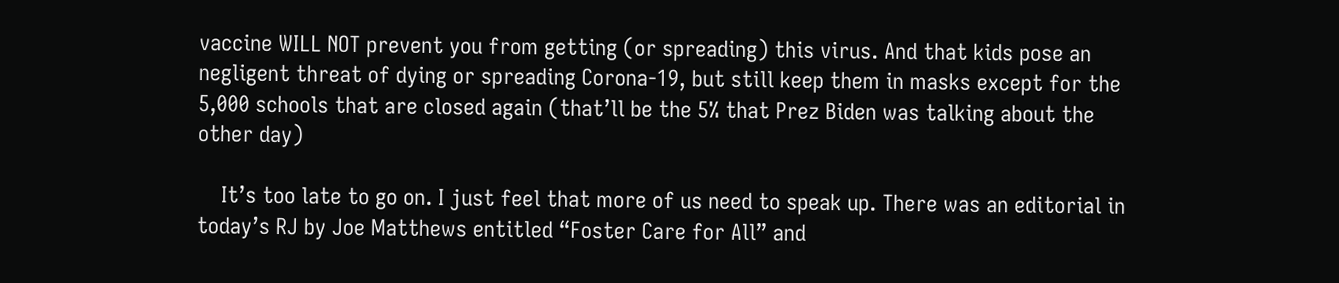vaccine WILL NOT prevent you from getting (or spreading) this virus. And that kids pose an negligent threat of dying or spreading Corona-19, but still keep them in masks except for the 5,000 schools that are closed again (that’ll be the 5% that Prez Biden was talking about the other day)

    It’s too late to go on. I just feel that more of us need to speak up. There was an editorial in today’s RJ by Joe Matthews entitled “Foster Care for All” and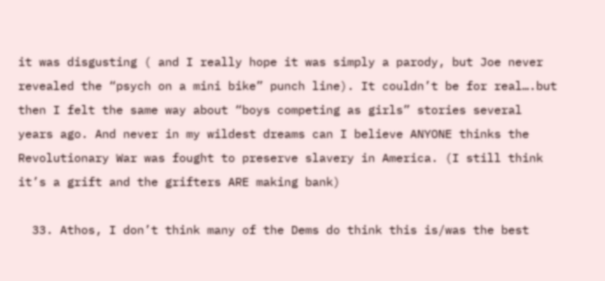it was disgusting ( and I really hope it was simply a parody, but Joe never revealed the “psych on a mini bike” punch line). It couldn’t be for real….but then I felt the same way about “boys competing as girls” stories several years ago. And never in my wildest dreams can I believe ANYONE thinks the Revolutionary War was fought to preserve slavery in America. (I still think it’s a grift and the grifters ARE making bank)

  33. Athos, I don’t think many of the Dems do think this is/was the best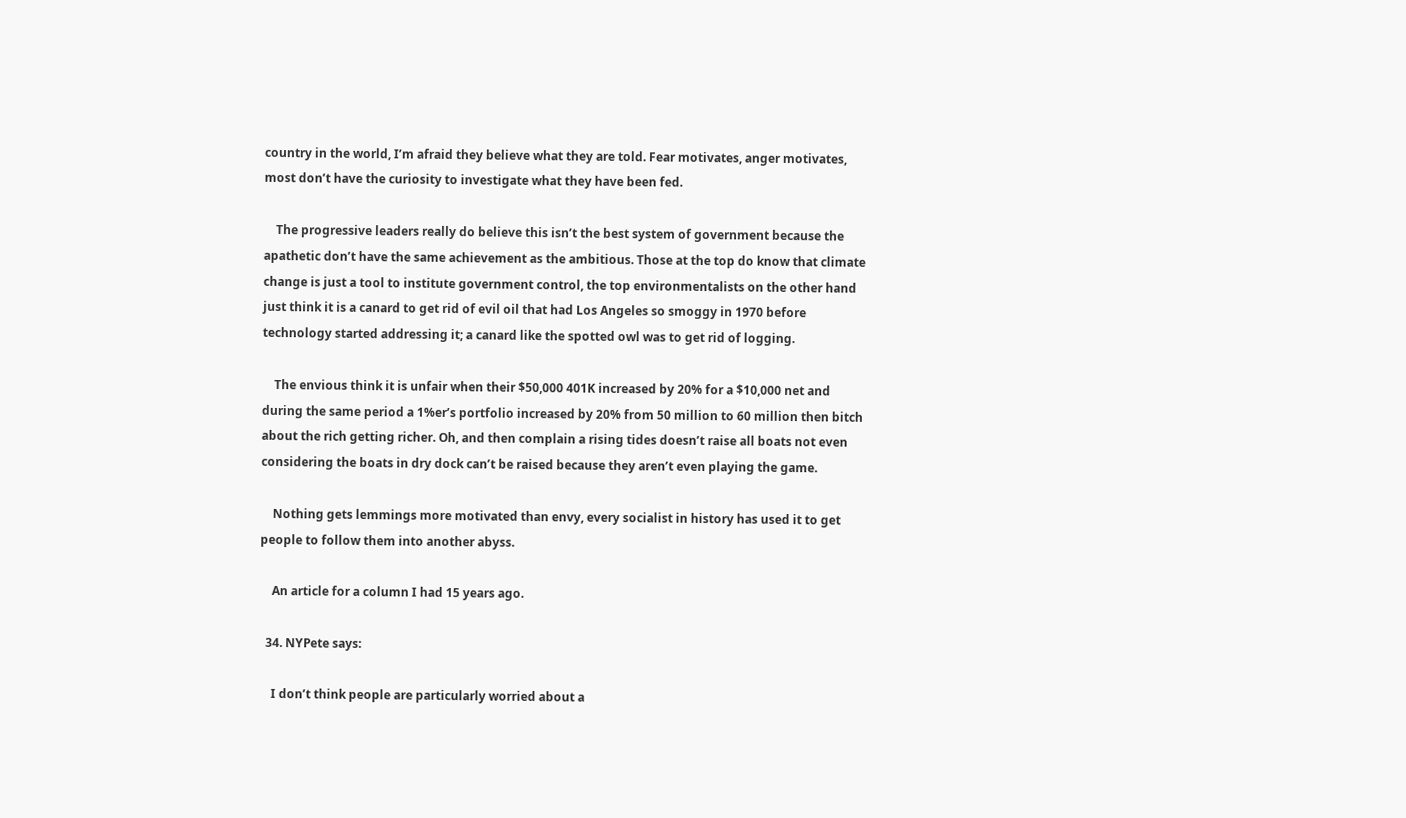country in the world, I’m afraid they believe what they are told. Fear motivates, anger motivates, most don’t have the curiosity to investigate what they have been fed.

    The progressive leaders really do believe this isn’t the best system of government because the apathetic don’t have the same achievement as the ambitious. Those at the top do know that climate change is just a tool to institute government control, the top environmentalists on the other hand just think it is a canard to get rid of evil oil that had Los Angeles so smoggy in 1970 before technology started addressing it; a canard like the spotted owl was to get rid of logging.

    The envious think it is unfair when their $50,000 401K increased by 20% for a $10,000 net and during the same period a 1%er’s portfolio increased by 20% from 50 million to 60 million then bitch about the rich getting richer. Oh, and then complain a rising tides doesn’t raise all boats not even considering the boats in dry dock can’t be raised because they aren’t even playing the game.

    Nothing gets lemmings more motivated than envy, every socialist in history has used it to get people to follow them into another abyss.

    An article for a column I had 15 years ago.

  34. NYPete says:

    I don’t think people are particularly worried about a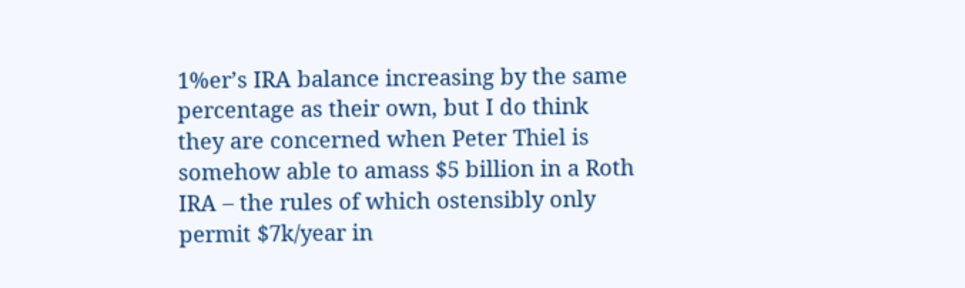1%er’s IRA balance increasing by the same percentage as their own, but I do think they are concerned when Peter Thiel is somehow able to amass $5 billion in a Roth IRA – the rules of which ostensibly only permit $7k/year in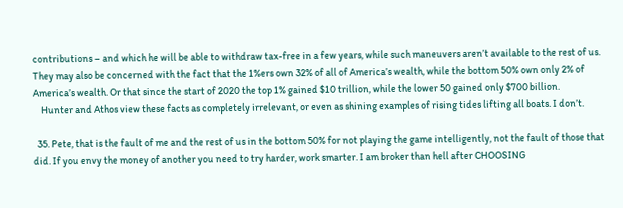contributions – and which he will be able to withdraw tax-free in a few years, while such maneuvers aren’t available to the rest of us. They may also be concerned with the fact that the 1%ers own 32% of all of America’s wealth, while the bottom 50% own only 2% of America’s wealth. Or that since the start of 2020 the top 1% gained $10 trillion, while the lower 50 gained only $700 billion.
    Hunter and Athos view these facts as completely irrelevant, or even as shining examples of rising tides lifting all boats. I don’t.

  35. Pete, that is the fault of me and the rest of us in the bottom 50% for not playing the game intelligently, not the fault of those that did. If you envy the money of another you need to try harder, work smarter. I am broker than hell after CHOOSING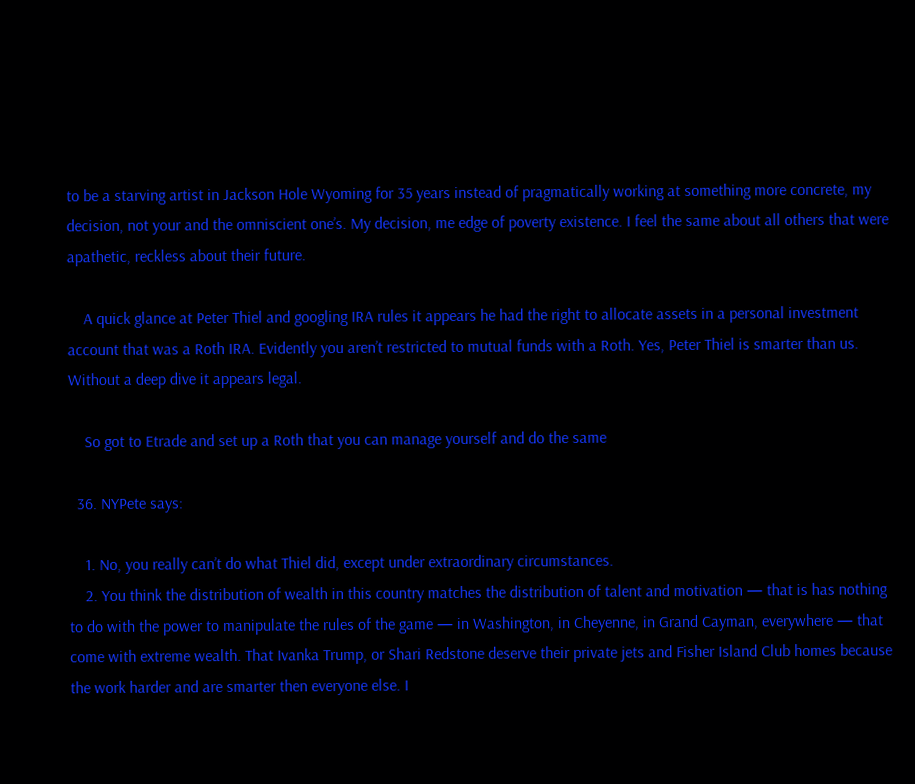to be a starving artist in Jackson Hole Wyoming for 35 years instead of pragmatically working at something more concrete, my decision, not your and the omniscient one’s. My decision, me edge of poverty existence. I feel the same about all others that were apathetic, reckless about their future.

    A quick glance at Peter Thiel and googling IRA rules it appears he had the right to allocate assets in a personal investment account that was a Roth IRA. Evidently you aren’t restricted to mutual funds with a Roth. Yes, Peter Thiel is smarter than us. Without a deep dive it appears legal.

    So got to Etrade and set up a Roth that you can manage yourself and do the same

  36. NYPete says:

    1. No, you really can’t do what Thiel did, except under extraordinary circumstances.
    2. You think the distribution of wealth in this country matches the distribution of talent and motivation — that is has nothing to do with the power to manipulate the rules of the game — in Washington, in Cheyenne, in Grand Cayman, everywhere — that come with extreme wealth. That Ivanka Trump, or Shari Redstone deserve their private jets and Fisher Island Club homes because the work harder and are smarter then everyone else. I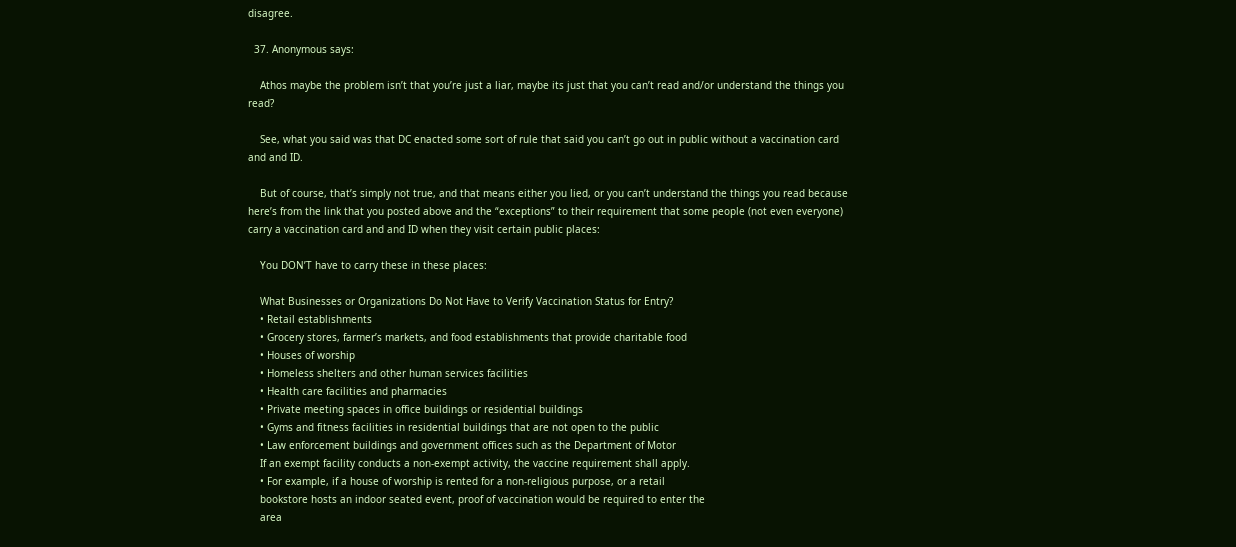disagree.

  37. Anonymous says:

    Athos maybe the problem isn’t that you’re just a liar, maybe its just that you can’t read and/or understand the things you read?

    See, what you said was that DC enacted some sort of rule that said you can’t go out in public without a vaccination card and and ID.

    But of course, that’s simply not true, and that means either you lied, or you can’t understand the things you read because here’s from the link that you posted above and the “exceptions” to their requirement that some people (not even everyone) carry a vaccination card and and ID when they visit certain public places:

    You DON’T have to carry these in these places:

    What Businesses or Organizations Do Not Have to Verify Vaccination Status for Entry?
    • Retail establishments
    • Grocery stores, farmer’s markets, and food establishments that provide charitable food
    • Houses of worship
    • Homeless shelters and other human services facilities
    • Health care facilities and pharmacies
    • Private meeting spaces in office buildings or residential buildings
    • Gyms and fitness facilities in residential buildings that are not open to the public
    • Law enforcement buildings and government offices such as the Department of Motor
    If an exempt facility conducts a non-exempt activity, the vaccine requirement shall apply.
    • For example, if a house of worship is rented for a non-religious purpose, or a retail
    bookstore hosts an indoor seated event, proof of vaccination would be required to enter the
    area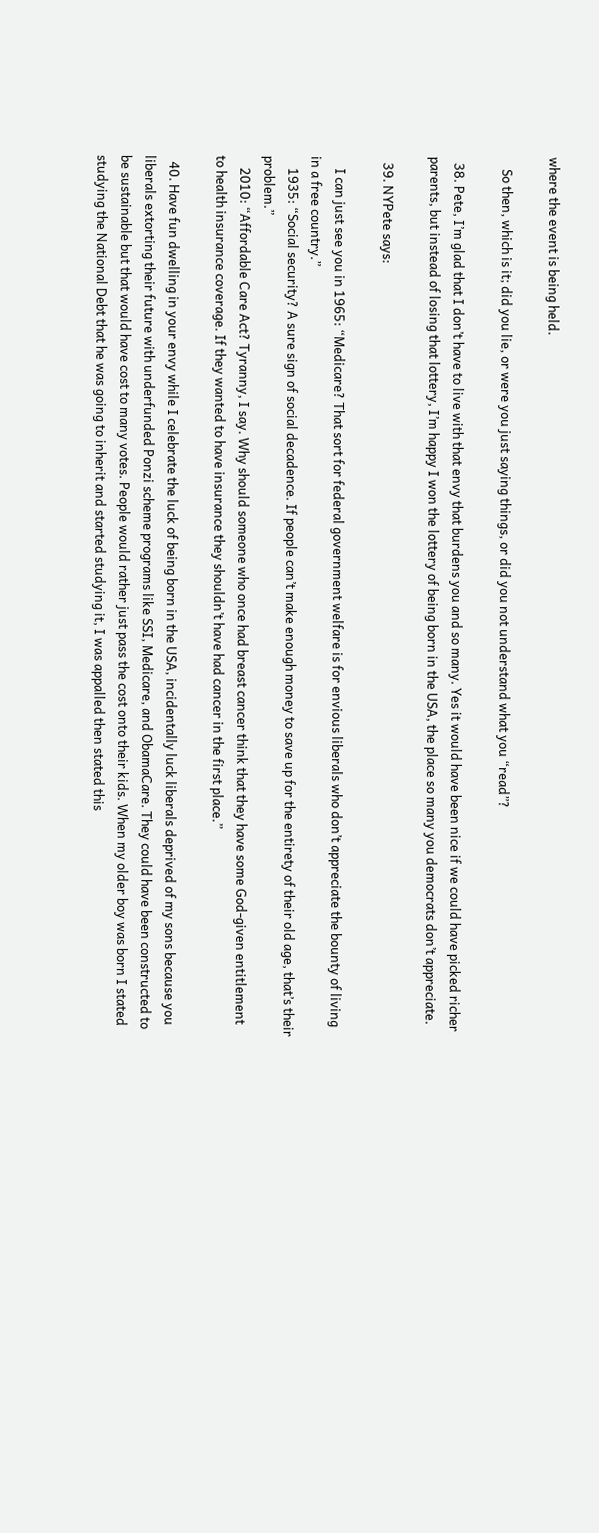where the event is being held.

    So then, which is it; did you lie, or were you just saying things, or did you not understand what you “read”?

  38. Pete, I’m glad that I don’t have to live with that envy that burdens you and so many. Yes it would have been nice if we could have picked richer parents, but instead of losing that lottery, I’m happy I won the lottery of being born in the USA, the place so many you democrats don’t appreciate.

  39. NYPete says:

    I can just see you in 1965: “Medicare? That sort for federal government welfare is for envious liberals who don’t appreciate the bounty of living in a free country.”
    1935: “Social security? A sure sign of social decadence. If people can’t make enough money to save up for the entirety of their old age, that’s their problem.”
    2010: “Affordable Care Act? Tyranny, I say. Why should someone who once had breast cancer think that they have some God-given entitlement to health insurance coverage. If they wanted to have insurance they shouldn’t have had cancer in the first place.”

  40. Have fun dwelling in your envy while I celebrate the luck of being born in the USA, incidentally luck liberals deprived of my sons because you liberals extorting their future with underfunded Ponzi scheme programs like SSI, Medicare, and ObamaCare. They could have been constructed to be sustainable but that would have cost to many votes. People would rather just pass the cost onto their kids. When my older boy was born I stated studying the National Debt that he was going to inherit and started studying it, I was appalled then stated this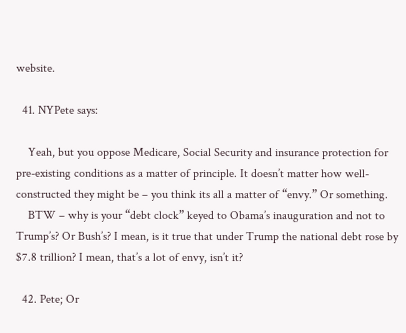website.

  41. NYPete says:

    Yeah, but you oppose Medicare, Social Security and insurance protection for pre-existing conditions as a matter of principle. It doesn’t matter how well-constructed they might be – you think its all a matter of “envy.” Or something.
    BTW – why is your “debt clock” keyed to Obama’s inauguration and not to Trump’s? Or Bush’s? I mean, is it true that under Trump the national debt rose by $7.8 trillion? I mean, that’s a lot of envy, isn’t it?

  42. Pete; Or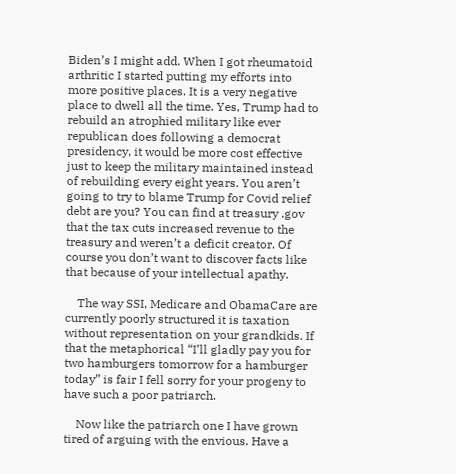Biden’s I might add. When I got rheumatoid arthritic I started putting my efforts into more positive places. It is a very negative place to dwell all the time. Yes, Trump had to rebuild an atrophied military like ever republican does following a democrat presidency, it would be more cost effective just to keep the military maintained instead of rebuilding every eight years. You aren’t going to try to blame Trump for Covid relief debt are you? You can find at treasury .gov that the tax cuts increased revenue to the treasury and weren’t a deficit creator. Of course you don’t want to discover facts like that because of your intellectual apathy.

    The way SSI, Medicare and ObamaCare are currently poorly structured it is taxation without representation on your grandkids. If that the metaphorical “I’ll gladly pay you for two hamburgers tomorrow for a hamburger today” is fair I fell sorry for your progeny to have such a poor patriarch.

    Now like the patriarch one I have grown tired of arguing with the envious. Have a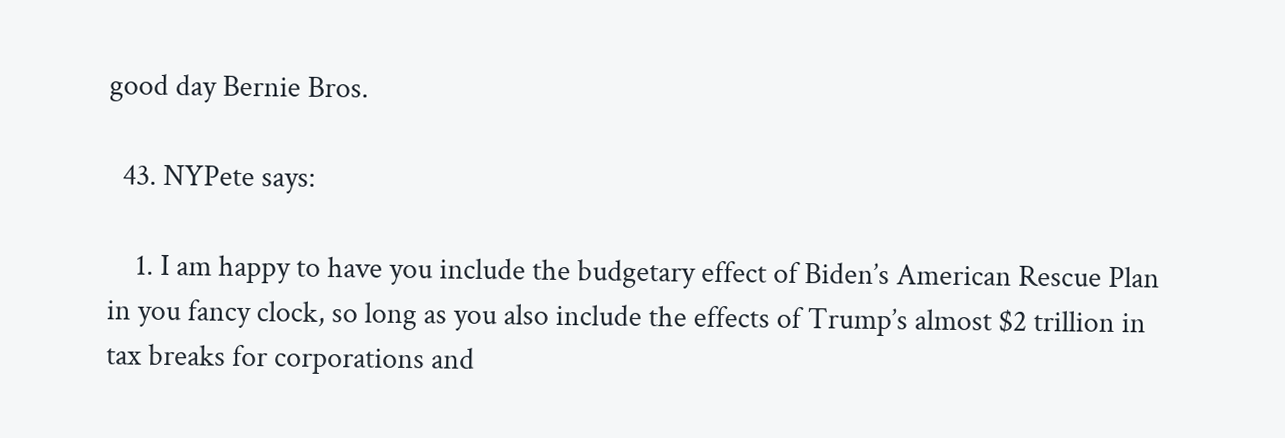good day Bernie Bros.

  43. NYPete says:

    1. I am happy to have you include the budgetary effect of Biden’s American Rescue Plan in you fancy clock, so long as you also include the effects of Trump’s almost $2 trillion in tax breaks for corporations and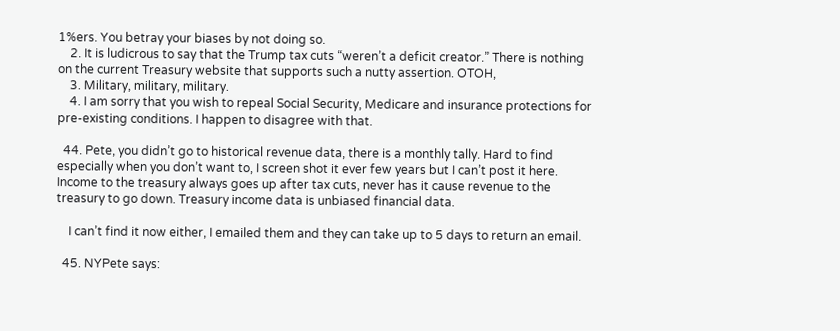1%ers. You betray your biases by not doing so.
    2. It is ludicrous to say that the Trump tax cuts “weren’t a deficit creator.” There is nothing on the current Treasury website that supports such a nutty assertion. OTOH,
    3. Military, military, military.
    4. I am sorry that you wish to repeal Social Security, Medicare and insurance protections for pre-existing conditions. I happen to disagree with that.

  44. Pete, you didn’t go to historical revenue data, there is a monthly tally. Hard to find especially when you don’t want to, I screen shot it ever few years but I can’t post it here. Income to the treasury always goes up after tax cuts, never has it cause revenue to the treasury to go down. Treasury income data is unbiased financial data.

    I can’t find it now either, I emailed them and they can take up to 5 days to return an email.

  45. NYPete says: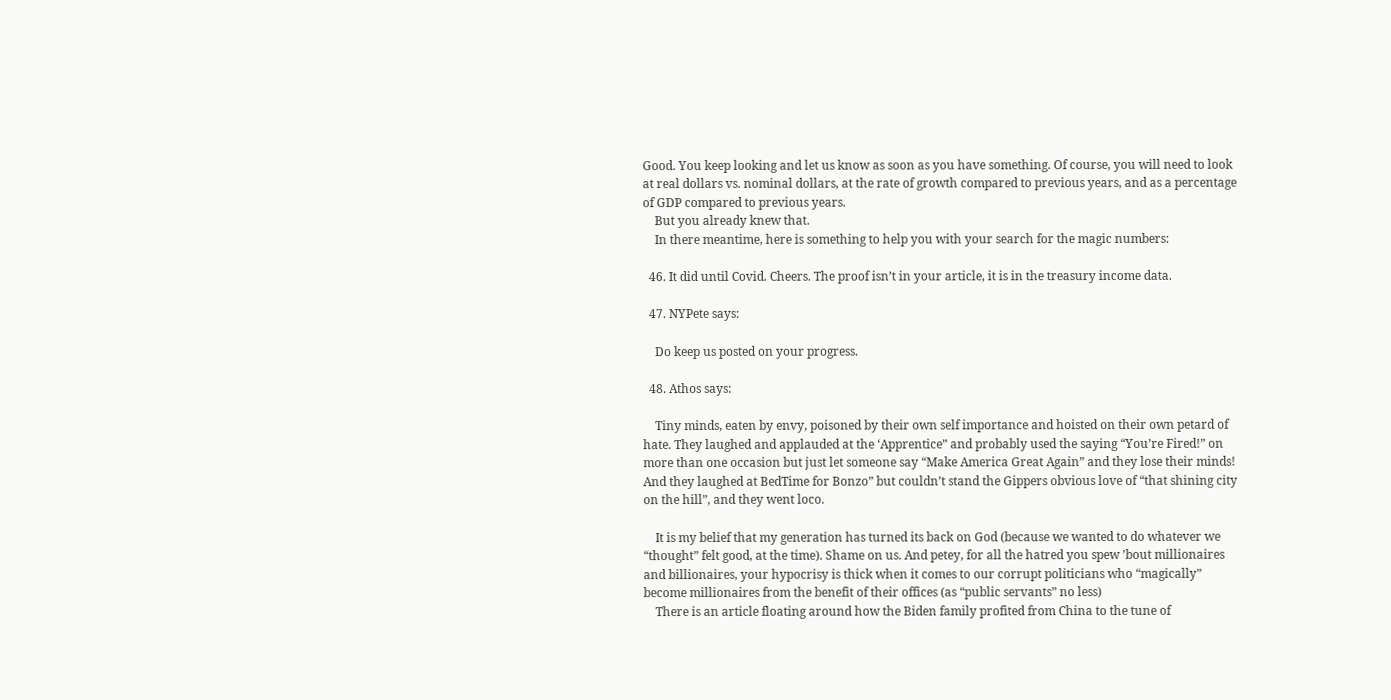Good. You keep looking and let us know as soon as you have something. Of course, you will need to look at real dollars vs. nominal dollars, at the rate of growth compared to previous years, and as a percentage of GDP compared to previous years.
    But you already knew that.
    In there meantime, here is something to help you with your search for the magic numbers:

  46. It did until Covid. Cheers. The proof isn’t in your article, it is in the treasury income data.

  47. NYPete says:

    Do keep us posted on your progress.

  48. Athos says:

    Tiny minds, eaten by envy, poisoned by their own self importance and hoisted on their own petard of hate. They laughed and applauded at the ‘Apprentice” and probably used the saying “You’re Fired!” on more than one occasion but just let someone say “Make America Great Again” and they lose their minds! And they laughed at BedTime for Bonzo” but couldn’t stand the Gippers obvious love of “that shining city on the hill”, and they went loco.

    It is my belief that my generation has turned its back on God (because we wanted to do whatever we “thought” felt good, at the time). Shame on us. And petey, for all the hatred you spew ’bout millionaires and billionaires, your hypocrisy is thick when it comes to our corrupt politicians who “magically” become millionaires from the benefit of their offices (as “public servants” no less)
    There is an article floating around how the Biden family profited from China to the tune of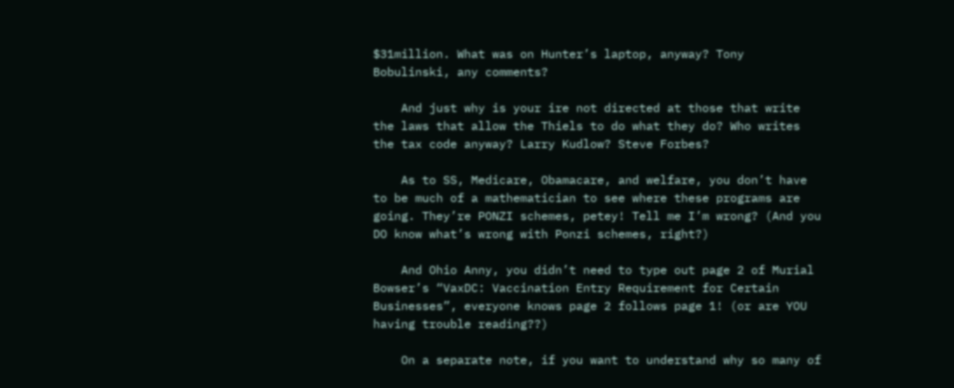$31million. What was on Hunter’s laptop, anyway? Tony Bobulinski, any comments?

    And just why is your ire not directed at those that write the laws that allow the Thiels to do what they do? Who writes the tax code anyway? Larry Kudlow? Steve Forbes?

    As to SS, Medicare, Obamacare, and welfare, you don’t have to be much of a mathematician to see where these programs are going. They’re PONZI schemes, petey! Tell me I’m wrong? (And you DO know what’s wrong with Ponzi schemes, right?)

    And Ohio Anny, you didn’t need to type out page 2 of Murial Bowser’s “VaxDC: Vaccination Entry Requirement for Certain Businesses”, everyone knows page 2 follows page 1! (or are YOU having trouble reading??)

    On a separate note, if you want to understand why so many of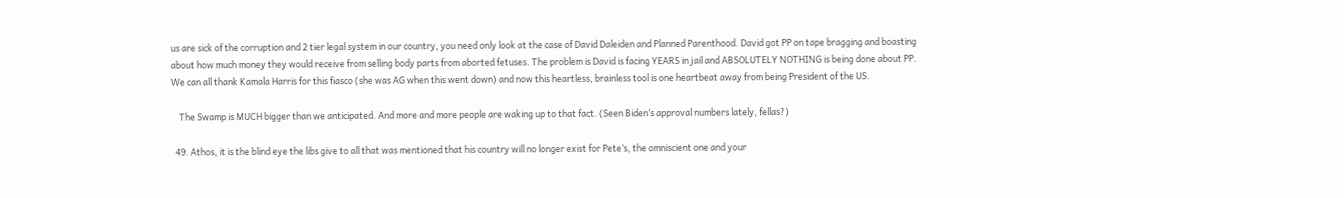us are sick of the corruption and 2 tier legal system in our country, you need only look at the case of David Daleiden and Planned Parenthood. David got PP on tape bragging and boasting about how much money they would receive from selling body parts from aborted fetuses. The problem is David is facing YEARS in jail and ABSOLUTELY NOTHING is being done about PP. We can all thank Kamala Harris for this fiasco (she was AG when this went down) and now this heartless, brainless tool is one heartbeat away from being President of the US.

    The Swamp is MUCH bigger than we anticipated. And more and more people are waking up to that fact. (Seen Biden’s approval numbers lately, fellas?)

  49. Athos, it is the blind eye the libs give to all that was mentioned that his country will no longer exist for Pete’s, the omniscient one and your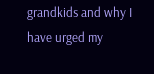grandkids and why I have urged my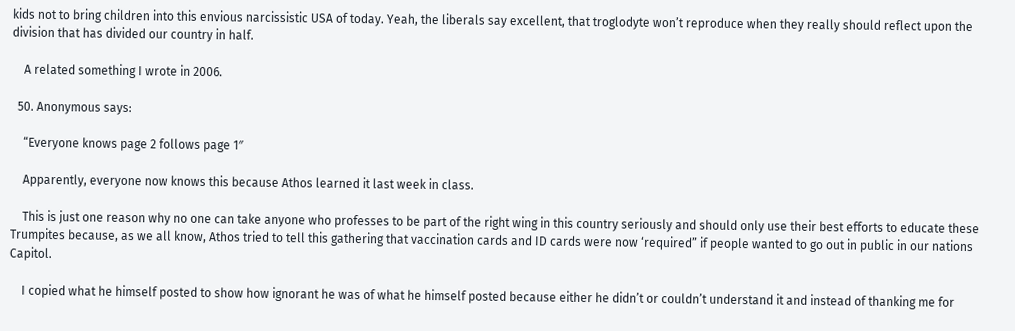kids not to bring children into this envious narcissistic USA of today. Yeah, the liberals say excellent, that troglodyte won’t reproduce when they really should reflect upon the division that has divided our country in half.

    A related something I wrote in 2006.

  50. Anonymous says:

    “Everyone knows page 2 follows page 1″

    Apparently, everyone now knows this because Athos learned it last week in class.

    This is just one reason why no one can take anyone who professes to be part of the right wing in this country seriously and should only use their best efforts to educate these Trumpites because, as we all know, Athos tried to tell this gathering that vaccination cards and ID cards were now ‘required” if people wanted to go out in public in our nations Capitol.

    I copied what he himself posted to show how ignorant he was of what he himself posted because either he didn’t or couldn’t understand it and instead of thanking me for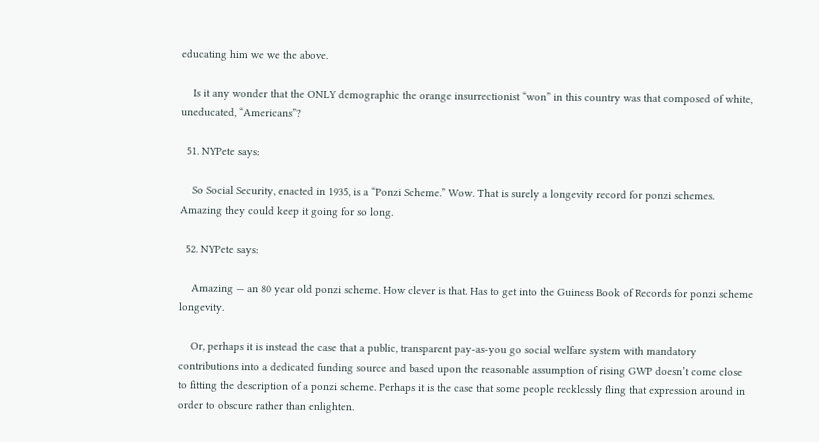educating him we we the above.

    Is it any wonder that the ONLY demographic the orange insurrectionist “won” in this country was that composed of white, uneducated, “Americans”?

  51. NYPete says:

    So Social Security, enacted in 1935, is a “Ponzi Scheme.” Wow. That is surely a longevity record for ponzi schemes. Amazing they could keep it going for so long.

  52. NYPete says:

    Amazing — an 80 year old ponzi scheme. How clever is that. Has to get into the Guiness Book of Records for ponzi scheme longevity.

    Or, perhaps it is instead the case that a public, transparent pay-as-you go social welfare system with mandatory contributions into a dedicated funding source and based upon the reasonable assumption of rising GWP doesn’t come close to fitting the description of a ponzi scheme. Perhaps it is the case that some people recklessly fling that expression around in order to obscure rather than enlighten.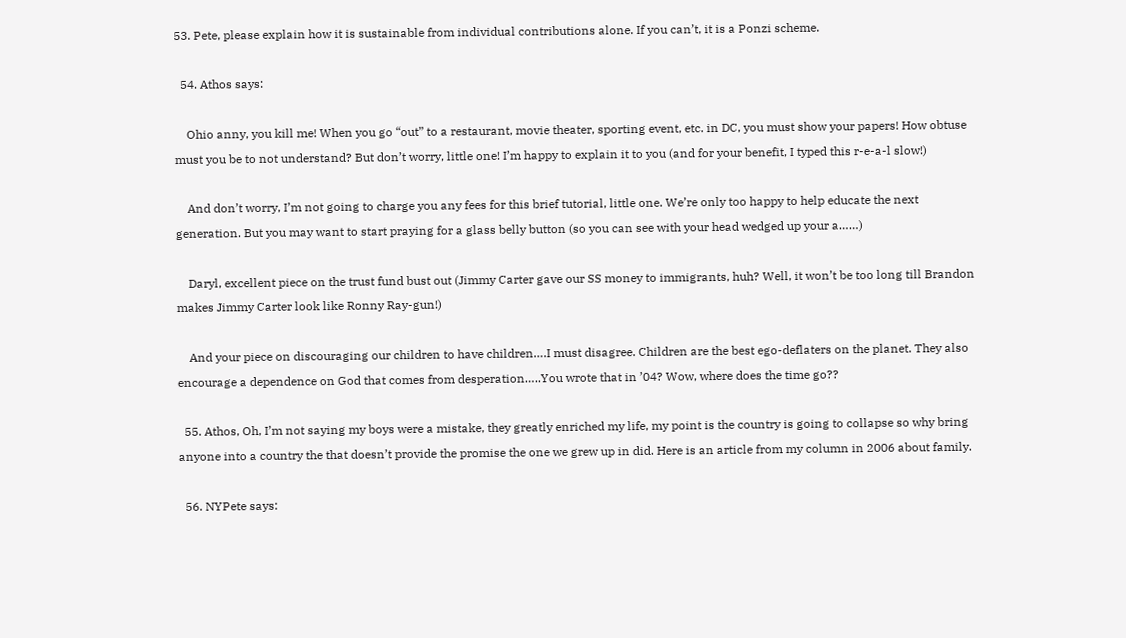53. Pete, please explain how it is sustainable from individual contributions alone. If you can’t, it is a Ponzi scheme.

  54. Athos says:

    Ohio anny, you kill me! When you go “out” to a restaurant, movie theater, sporting event, etc. in DC, you must show your papers! How obtuse must you be to not understand? But don’t worry, little one! I’m happy to explain it to you (and for your benefit, I typed this r-e-a-l slow!)

    And don’t worry, I’m not going to charge you any fees for this brief tutorial, little one. We’re only too happy to help educate the next generation. But you may want to start praying for a glass belly button (so you can see with your head wedged up your a……)

    Daryl, excellent piece on the trust fund bust out (Jimmy Carter gave our SS money to immigrants, huh? Well, it won’t be too long till Brandon makes Jimmy Carter look like Ronny Ray-gun!)

    And your piece on discouraging our children to have children….I must disagree. Children are the best ego-deflaters on the planet. They also encourage a dependence on God that comes from desperation…..You wrote that in ’04? Wow, where does the time go??

  55. Athos, Oh, I’m not saying my boys were a mistake, they greatly enriched my life, my point is the country is going to collapse so why bring anyone into a country the that doesn’t provide the promise the one we grew up in did. Here is an article from my column in 2006 about family.

  56. NYPete says: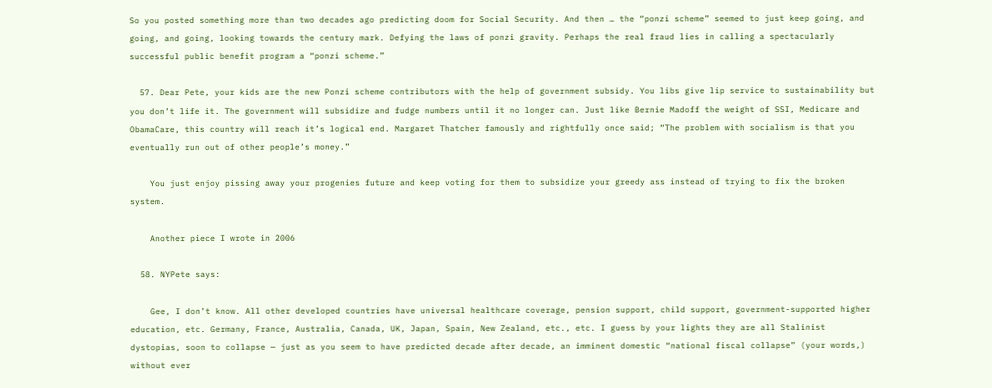So you posted something more than two decades ago predicting doom for Social Security. And then … the “ponzi scheme” seemed to just keep going, and going, and going, looking towards the century mark. Defying the laws of ponzi gravity. Perhaps the real fraud lies in calling a spectacularly successful public benefit program a “ponzi scheme.”

  57. Dear Pete, your kids are the new Ponzi scheme contributors with the help of government subsidy. You libs give lip service to sustainability but you don’t life it. The government will subsidize and fudge numbers until it no longer can. Just like Bernie Madoff the weight of SSI, Medicare and ObamaCare, this country will reach it’s logical end. Margaret Thatcher famously and rightfully once said; “The problem with socialism is that you eventually run out of other people’s money.”

    You just enjoy pissing away your progenies future and keep voting for them to subsidize your greedy ass instead of trying to fix the broken system.

    Another piece I wrote in 2006

  58. NYPete says:

    Gee, I don’t know. All other developed countries have universal healthcare coverage, pension support, child support, government-supported higher education, etc. Germany, France, Australia, Canada, UK, Japan, Spain, New Zealand, etc., etc. I guess by your lights they are all Stalinist dystopias, soon to collapse — just as you seem to have predicted decade after decade, an imminent domestic “national fiscal collapse” (your words,) without ever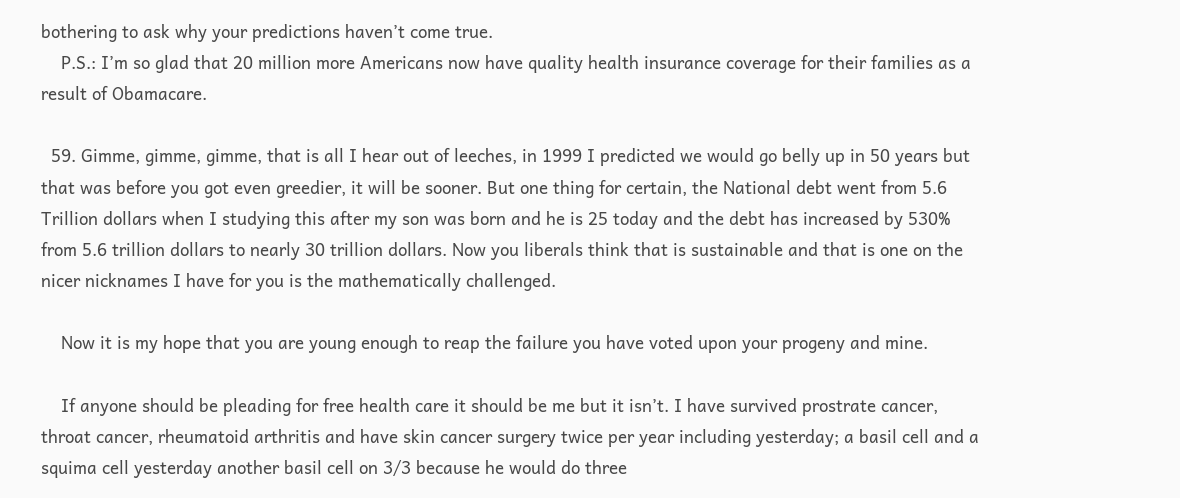bothering to ask why your predictions haven’t come true.
    P.S.: I’m so glad that 20 million more Americans now have quality health insurance coverage for their families as a result of Obamacare.

  59. Gimme, gimme, gimme, that is all I hear out of leeches, in 1999 I predicted we would go belly up in 50 years but that was before you got even greedier, it will be sooner. But one thing for certain, the National debt went from 5.6 Trillion dollars when I studying this after my son was born and he is 25 today and the debt has increased by 530% from 5.6 trillion dollars to nearly 30 trillion dollars. Now you liberals think that is sustainable and that is one on the nicer nicknames I have for you is the mathematically challenged.

    Now it is my hope that you are young enough to reap the failure you have voted upon your progeny and mine.

    If anyone should be pleading for free health care it should be me but it isn’t. I have survived prostrate cancer, throat cancer, rheumatoid arthritis and have skin cancer surgery twice per year including yesterday; a basil cell and a squima cell yesterday another basil cell on 3/3 because he would do three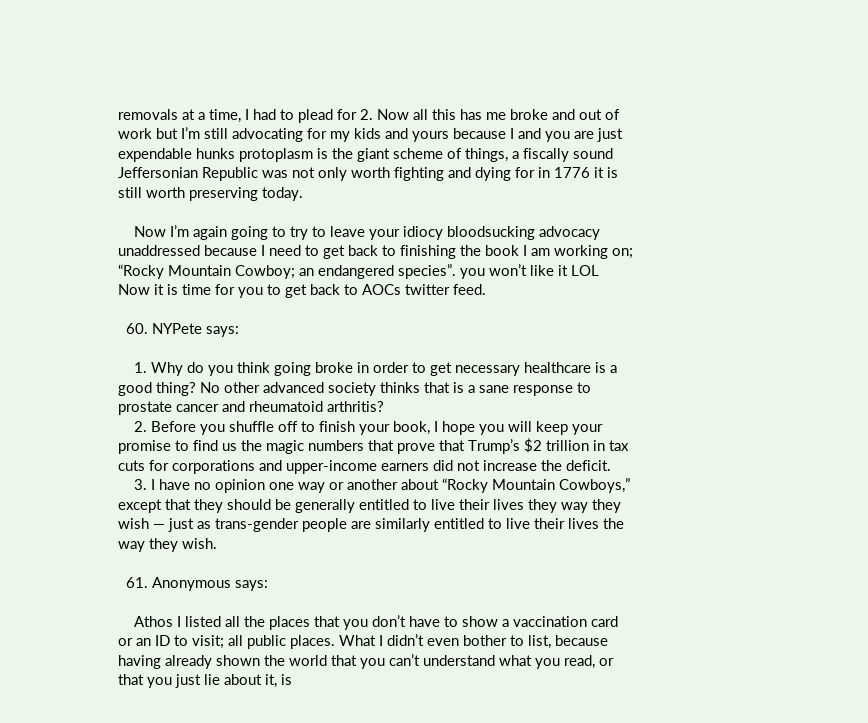removals at a time, I had to plead for 2. Now all this has me broke and out of work but I’m still advocating for my kids and yours because I and you are just expendable hunks protoplasm is the giant scheme of things, a fiscally sound Jeffersonian Republic was not only worth fighting and dying for in 1776 it is still worth preserving today.

    Now I’m again going to try to leave your idiocy bloodsucking advocacy unaddressed because I need to get back to finishing the book I am working on; “Rocky Mountain Cowboy; an endangered species”. you won’t like it LOL Now it is time for you to get back to AOCs twitter feed.

  60. NYPete says:

    1. Why do you think going broke in order to get necessary healthcare is a good thing? No other advanced society thinks that is a sane response to prostate cancer and rheumatoid arthritis?
    2. Before you shuffle off to finish your book, I hope you will keep your promise to find us the magic numbers that prove that Trump’s $2 trillion in tax cuts for corporations and upper-income earners did not increase the deficit.
    3. I have no opinion one way or another about “Rocky Mountain Cowboys,” except that they should be generally entitled to live their lives they way they wish — just as trans-gender people are similarly entitled to live their lives the way they wish.

  61. Anonymous says:

    Athos I listed all the places that you don’t have to show a vaccination card or an ID to visit; all public places. What I didn’t even bother to list, because having already shown the world that you can’t understand what you read, or that you just lie about it, is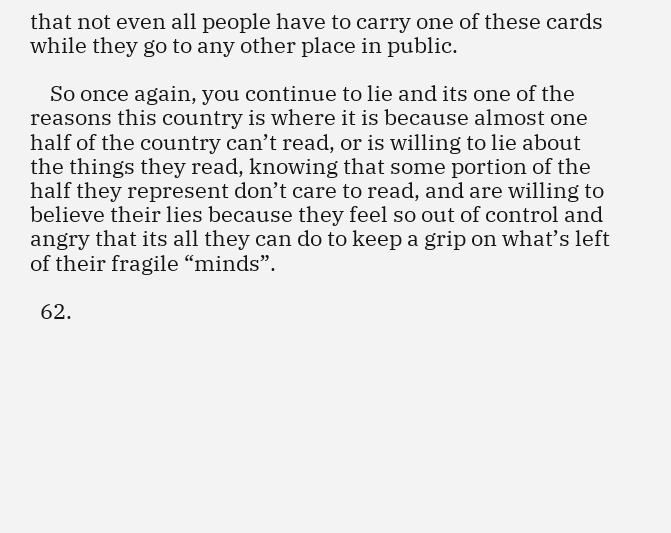that not even all people have to carry one of these cards while they go to any other place in public.

    So once again, you continue to lie and its one of the reasons this country is where it is because almost one half of the country can’t read, or is willing to lie about the things they read, knowing that some portion of the half they represent don’t care to read, and are willing to believe their lies because they feel so out of control and angry that its all they can do to keep a grip on what’s left of their fragile “minds”.

  62.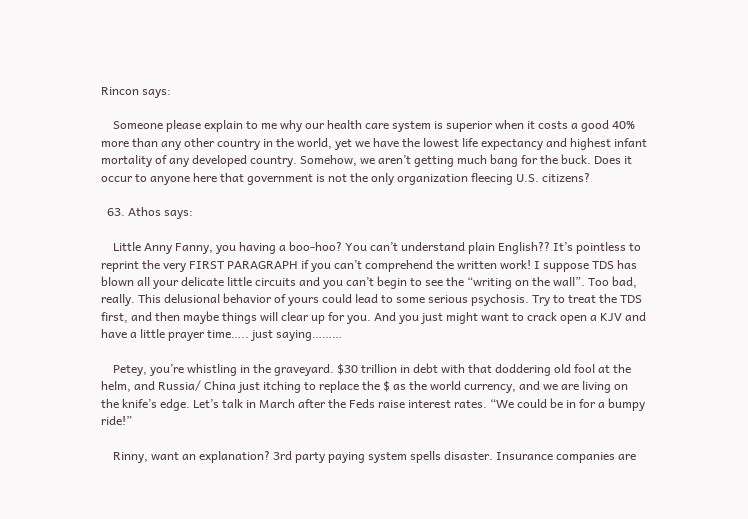Rincon says:

    Someone please explain to me why our health care system is superior when it costs a good 40% more than any other country in the world, yet we have the lowest life expectancy and highest infant mortality of any developed country. Somehow, we aren’t getting much bang for the buck. Does it occur to anyone here that government is not the only organization fleecing U.S. citizens?

  63. Athos says:

    Little Anny Fanny, you having a boo-hoo? You can’t understand plain English?? It’s pointless to reprint the very FIRST PARAGRAPH if you can’t comprehend the written work! I suppose TDS has blown all your delicate little circuits and you can’t begin to see the “writing on the wall”. Too bad, really. This delusional behavior of yours could lead to some serious psychosis. Try to treat the TDS first, and then maybe things will clear up for you. And you just might want to crack open a KJV and have a little prayer time….. just saying………

    Petey, you’re whistling in the graveyard. $30 trillion in debt with that doddering old fool at the helm, and Russia/ China just itching to replace the $ as the world currency, and we are living on the knife’s edge. Let’s talk in March after the Feds raise interest rates. “We could be in for a bumpy ride!”

    Rinny, want an explanation? 3rd party paying system spells disaster. Insurance companies are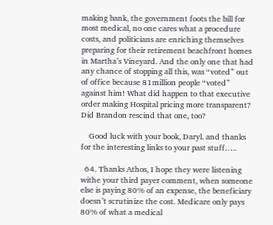making bank, the government foots the bill for most medical, no one cares what a procedure costs, and politicians are enriching themselves preparing for their retirement beachfront homes in Martha’s Vineyard. And the only one that had any chance of stopping all this, was “voted” out of office because 81million people “voted” against him! What did happen to that executive order making Hospital pricing more transparent? Did Brandon rescind that one, too?

    Good luck with your book, Daryl. and thanks for the interesting links to your past stuff…..

  64. Thanks Athos, I hope they were listening withe your third payer comment, when someone else is paying 80% of an expense, the beneficiary doesn’t scrutinize the cost. Medicare only pays 80% of what a medical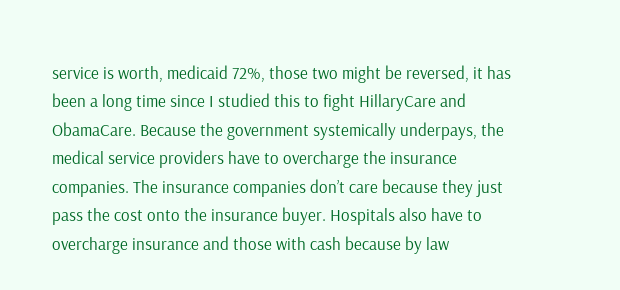service is worth, medicaid 72%, those two might be reversed, it has been a long time since I studied this to fight HillaryCare and ObamaCare. Because the government systemically underpays, the medical service providers have to overcharge the insurance companies. The insurance companies don’t care because they just pass the cost onto the insurance buyer. Hospitals also have to overcharge insurance and those with cash because by law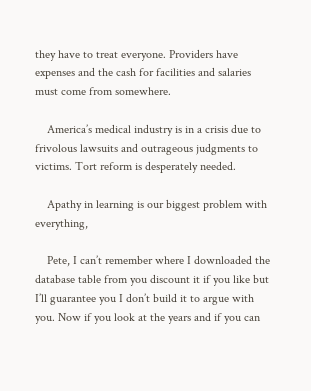they have to treat everyone. Providers have expenses and the cash for facilities and salaries must come from somewhere.

    America’s medical industry is in a crisis due to frivolous lawsuits and outrageous judgments to victims. Tort reform is desperately needed.

    Apathy in learning is our biggest problem with everything,

    Pete, I can’t remember where I downloaded the database table from you discount it if you like but I’ll guarantee you I don’t build it to argue with you. Now if you look at the years and if you can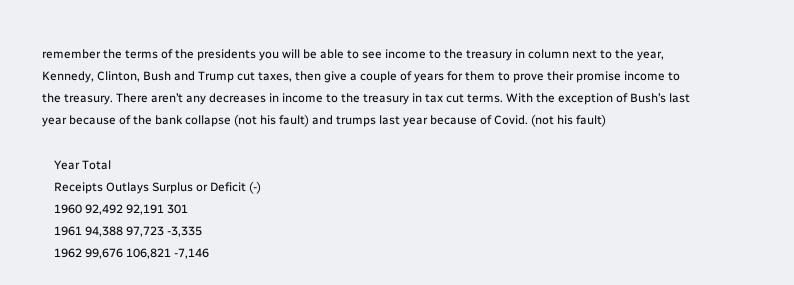remember the terms of the presidents you will be able to see income to the treasury in column next to the year, Kennedy, Clinton, Bush and Trump cut taxes, then give a couple of years for them to prove their promise income to the treasury. There aren’t any decreases in income to the treasury in tax cut terms. With the exception of Bush’s last year because of the bank collapse (not his fault) and trumps last year because of Covid. (not his fault)

    Year Total
    Receipts Outlays Surplus or Deficit (-)
    1960 92,492 92,191 301
    1961 94,388 97,723 -3,335
    1962 99,676 106,821 -7,146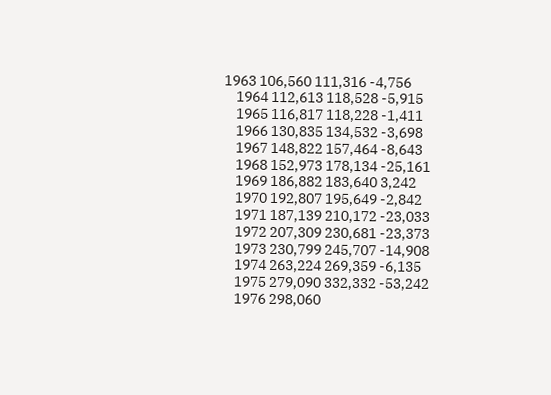1963 106,560 111,316 -4,756
    1964 112,613 118,528 -5,915
    1965 116,817 118,228 -1,411
    1966 130,835 134,532 -3,698
    1967 148,822 157,464 -8,643
    1968 152,973 178,134 -25,161
    1969 186,882 183,640 3,242
    1970 192,807 195,649 -2,842
    1971 187,139 210,172 -23,033
    1972 207,309 230,681 -23,373
    1973 230,799 245,707 -14,908
    1974 263,224 269,359 -6,135
    1975 279,090 332,332 -53,242
    1976 298,060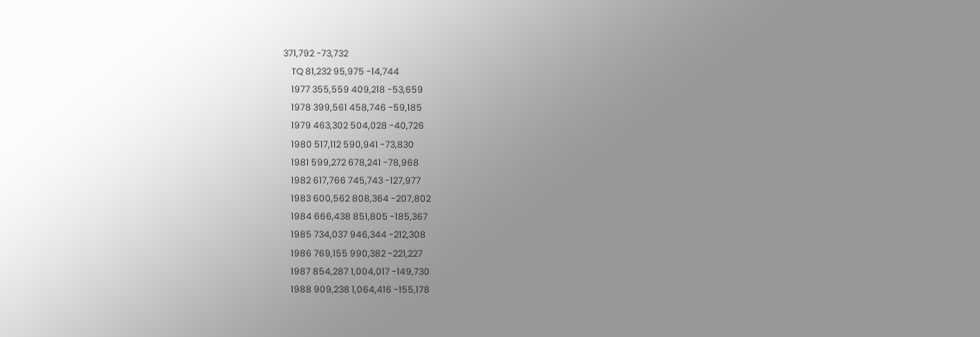371,792 -73,732
    TQ 81,232 95,975 -14,744
    1977 355,559 409,218 -53,659
    1978 399,561 458,746 -59,185
    1979 463,302 504,028 -40,726
    1980 517,112 590,941 -73,830
    1981 599,272 678,241 -78,968
    1982 617,766 745,743 -127,977
    1983 600,562 808,364 -207,802
    1984 666,438 851,805 -185,367
    1985 734,037 946,344 -212,308
    1986 769,155 990,382 -221,227
    1987 854,287 1,004,017 -149,730
    1988 909,238 1,064,416 -155,178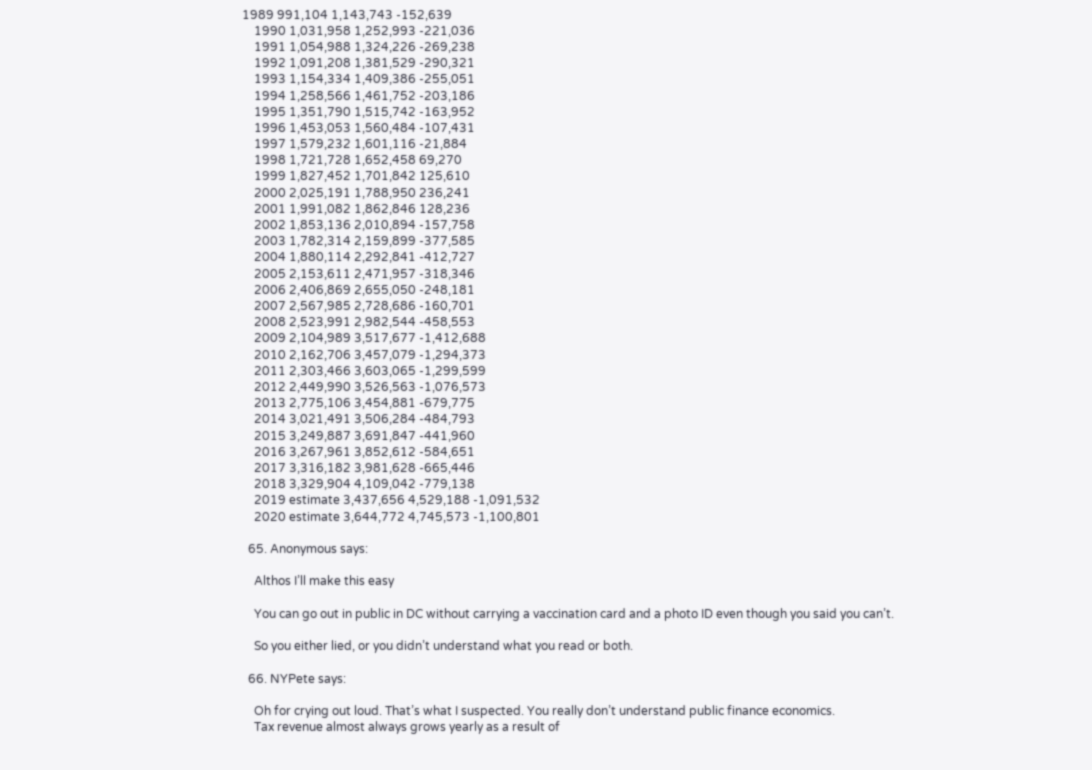1989 991,104 1,143,743 -152,639
    1990 1,031,958 1,252,993 -221,036
    1991 1,054,988 1,324,226 -269,238
    1992 1,091,208 1,381,529 -290,321
    1993 1,154,334 1,409,386 -255,051
    1994 1,258,566 1,461,752 -203,186
    1995 1,351,790 1,515,742 -163,952
    1996 1,453,053 1,560,484 -107,431
    1997 1,579,232 1,601,116 -21,884
    1998 1,721,728 1,652,458 69,270
    1999 1,827,452 1,701,842 125,610
    2000 2,025,191 1,788,950 236,241
    2001 1,991,082 1,862,846 128,236
    2002 1,853,136 2,010,894 -157,758
    2003 1,782,314 2,159,899 -377,585
    2004 1,880,114 2,292,841 -412,727
    2005 2,153,611 2,471,957 -318,346
    2006 2,406,869 2,655,050 -248,181
    2007 2,567,985 2,728,686 -160,701
    2008 2,523,991 2,982,544 -458,553
    2009 2,104,989 3,517,677 -1,412,688
    2010 2,162,706 3,457,079 -1,294,373
    2011 2,303,466 3,603,065 -1,299,599
    2012 2,449,990 3,526,563 -1,076,573
    2013 2,775,106 3,454,881 -679,775
    2014 3,021,491 3,506,284 -484,793
    2015 3,249,887 3,691,847 -441,960
    2016 3,267,961 3,852,612 -584,651
    2017 3,316,182 3,981,628 -665,446
    2018 3,329,904 4,109,042 -779,138
    2019 estimate 3,437,656 4,529,188 -1,091,532
    2020 estimate 3,644,772 4,745,573 -1,100,801

  65. Anonymous says:

    Althos I’ll make this easy

    You can go out in public in DC without carrying a vaccination card and a photo ID even though you said you can’t.

    So you either lied, or you didn’t understand what you read or both.

  66. NYPete says:

    Oh for crying out loud. That’s what I suspected. You really don’t understand public finance economics.
    Tax revenue almost always grows yearly as a result of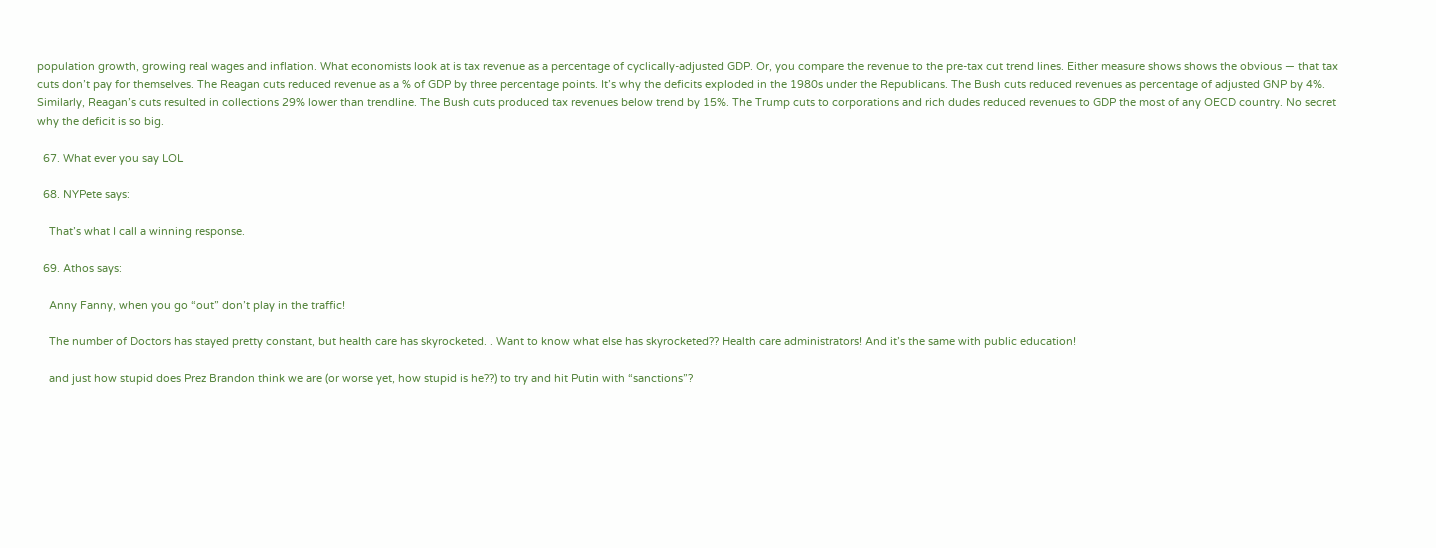population growth, growing real wages and inflation. What economists look at is tax revenue as a percentage of cyclically-adjusted GDP. Or, you compare the revenue to the pre-tax cut trend lines. Either measure shows shows the obvious — that tax cuts don’t pay for themselves. The Reagan cuts reduced revenue as a % of GDP by three percentage points. It’s why the deficits exploded in the 1980s under the Republicans. The Bush cuts reduced revenues as percentage of adjusted GNP by 4%. Similarly, Reagan’s cuts resulted in collections 29% lower than trendline. The Bush cuts produced tax revenues below trend by 15%. The Trump cuts to corporations and rich dudes reduced revenues to GDP the most of any OECD country. No secret why the deficit is so big.

  67. What ever you say LOL

  68. NYPete says:

    That’s what I call a winning response.

  69. Athos says:

    Anny Fanny, when you go “out” don’t play in the traffic!

    The number of Doctors has stayed pretty constant, but health care has skyrocketed. . Want to know what else has skyrocketed?? Health care administrators! And it’s the same with public education!

    and just how stupid does Prez Brandon think we are (or worse yet, how stupid is he??) to try and hit Putin with “sanctions”?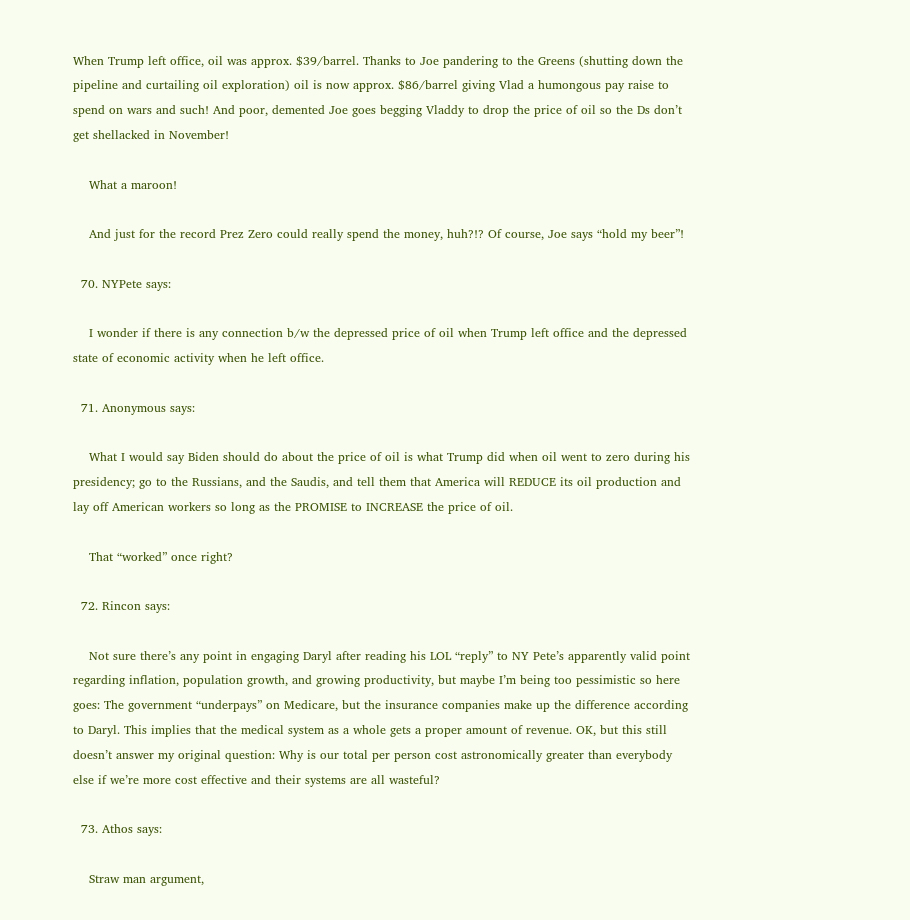When Trump left office, oil was approx. $39/barrel. Thanks to Joe pandering to the Greens (shutting down the pipeline and curtailing oil exploration) oil is now approx. $86/barrel giving Vlad a humongous pay raise to spend on wars and such! And poor, demented Joe goes begging Vladdy to drop the price of oil so the Ds don’t get shellacked in November!

    What a maroon!

    And just for the record Prez Zero could really spend the money, huh?!? Of course, Joe says “hold my beer”!

  70. NYPete says:

    I wonder if there is any connection b/w the depressed price of oil when Trump left office and the depressed state of economic activity when he left office.

  71. Anonymous says:

    What I would say Biden should do about the price of oil is what Trump did when oil went to zero during his presidency; go to the Russians, and the Saudis, and tell them that America will REDUCE its oil production and lay off American workers so long as the PROMISE to INCREASE the price of oil.

    That “worked” once right?

  72. Rincon says:

    Not sure there’s any point in engaging Daryl after reading his LOL “reply” to NY Pete’s apparently valid point regarding inflation, population growth, and growing productivity, but maybe I’m being too pessimistic so here goes: The government “underpays” on Medicare, but the insurance companies make up the difference according to Daryl. This implies that the medical system as a whole gets a proper amount of revenue. OK, but this still doesn’t answer my original question: Why is our total per person cost astronomically greater than everybody else if we’re more cost effective and their systems are all wasteful?

  73. Athos says:

    Straw man argument,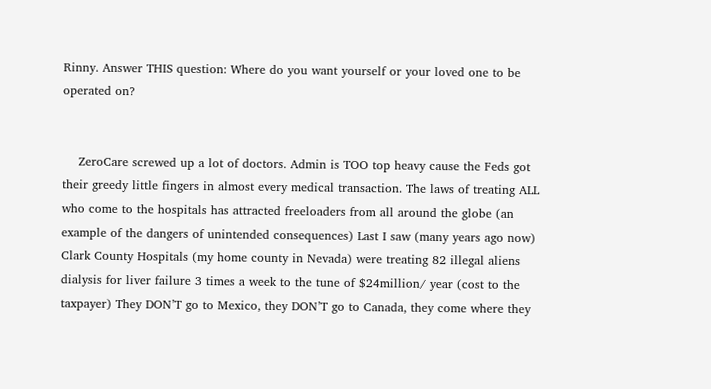Rinny. Answer THIS question: Where do you want yourself or your loved one to be operated on?


    ZeroCare screwed up a lot of doctors. Admin is TOO top heavy cause the Feds got their greedy little fingers in almost every medical transaction. The laws of treating ALL who come to the hospitals has attracted freeloaders from all around the globe (an example of the dangers of unintended consequences) Last I saw (many years ago now) Clark County Hospitals (my home county in Nevada) were treating 82 illegal aliens dialysis for liver failure 3 times a week to the tune of $24million/ year (cost to the taxpayer) They DON’T go to Mexico, they DON’T go to Canada, they come where they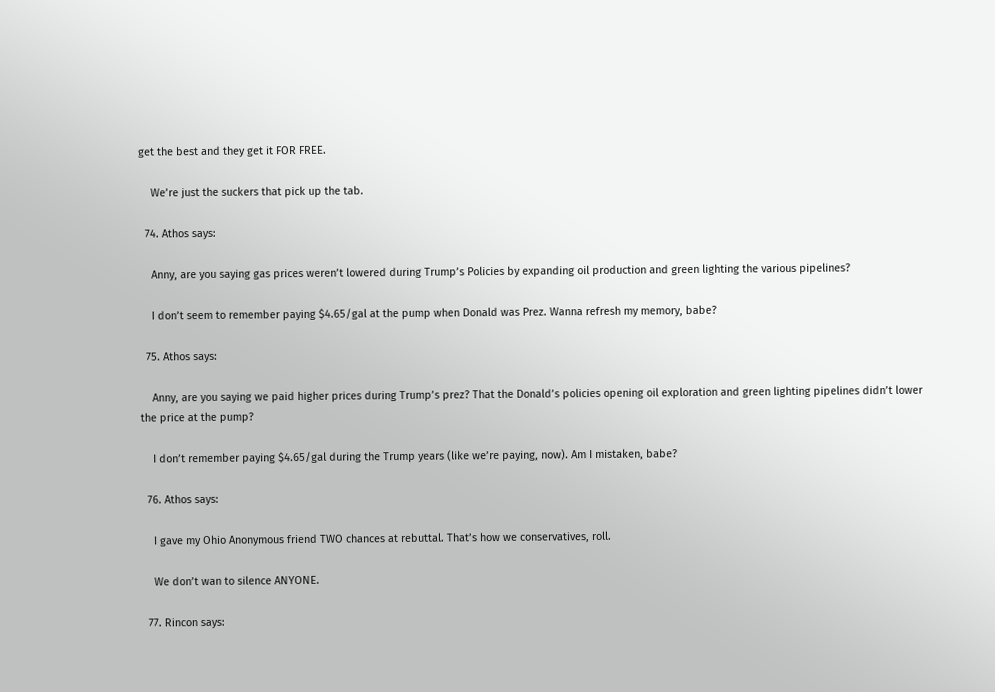get the best and they get it FOR FREE.

    We’re just the suckers that pick up the tab.

  74. Athos says:

    Anny, are you saying gas prices weren’t lowered during Trump’s Policies by expanding oil production and green lighting the various pipelines?

    I don’t seem to remember paying $4.65/gal at the pump when Donald was Prez. Wanna refresh my memory, babe?

  75. Athos says:

    Anny, are you saying we paid higher prices during Trump’s prez? That the Donald’s policies opening oil exploration and green lighting pipelines didn’t lower the price at the pump?

    I don’t remember paying $4.65/gal during the Trump years (like we’re paying, now). Am I mistaken, babe?

  76. Athos says:

    I gave my Ohio Anonymous friend TWO chances at rebuttal. That’s how we conservatives, roll.

    We don’t wan to silence ANYONE.

  77. Rincon says: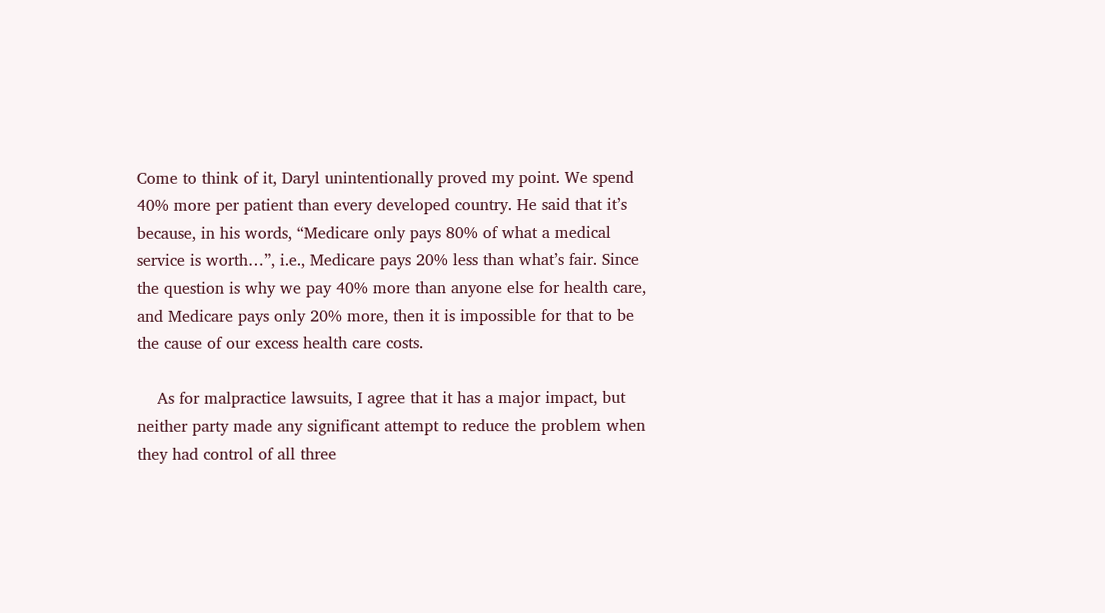Come to think of it, Daryl unintentionally proved my point. We spend 40% more per patient than every developed country. He said that it’s because, in his words, “Medicare only pays 80% of what a medical service is worth…”, i.e., Medicare pays 20% less than what’s fair. Since the question is why we pay 40% more than anyone else for health care, and Medicare pays only 20% more, then it is impossible for that to be the cause of our excess health care costs.

    As for malpractice lawsuits, I agree that it has a major impact, but neither party made any significant attempt to reduce the problem when they had control of all three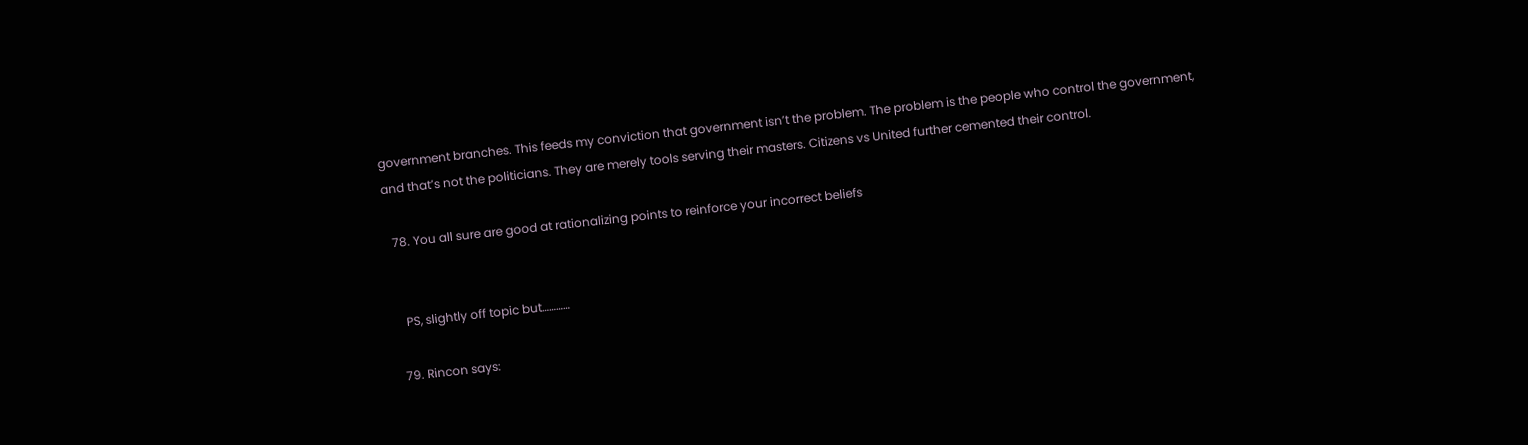government branches. This feeds my conviction that government isn’t the problem. The problem is the people who control the government, and that’s not the politicians. They are merely tools serving their masters. Citizens vs United further cemented their control.

  78. You all sure are good at rationalizing points to reinforce your incorrect beliefs


    PS, slightly off topic but…………

  79. Rincon says: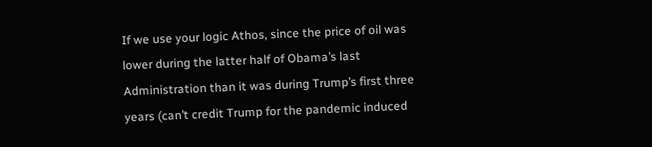If we use your logic Athos, since the price of oil was lower during the latter half of Obama’s last Administration than it was during Trump’s first three years (can’t credit Trump for the pandemic induced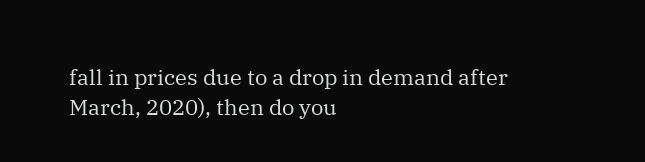fall in prices due to a drop in demand after March, 2020), then do you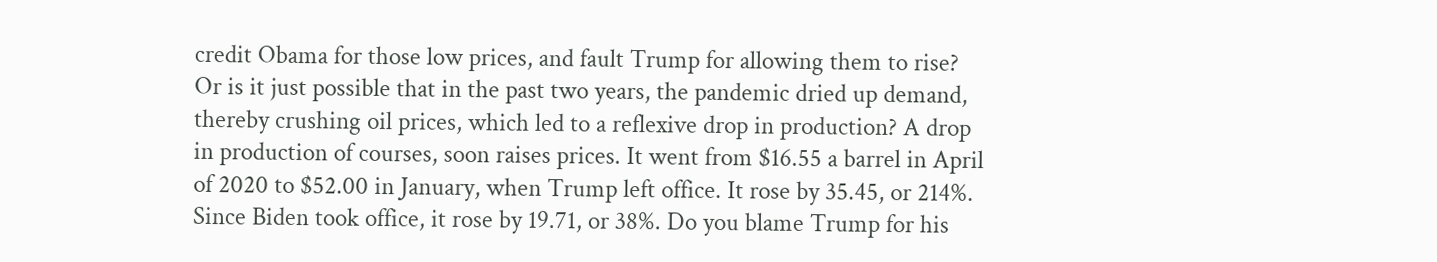credit Obama for those low prices, and fault Trump for allowing them to rise? Or is it just possible that in the past two years, the pandemic dried up demand, thereby crushing oil prices, which led to a reflexive drop in production? A drop in production of courses, soon raises prices. It went from $16.55 a barrel in April of 2020 to $52.00 in January, when Trump left office. It rose by 35.45, or 214%. Since Biden took office, it rose by 19.71, or 38%. Do you blame Trump for his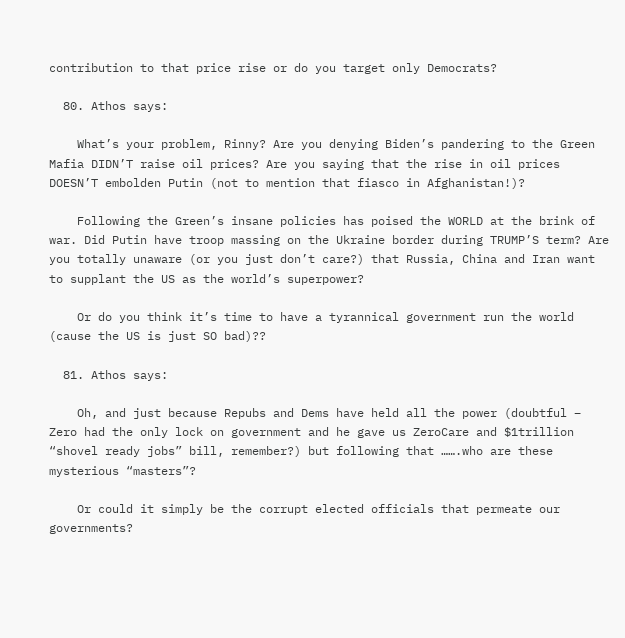contribution to that price rise or do you target only Democrats?

  80. Athos says:

    What’s your problem, Rinny? Are you denying Biden’s pandering to the Green Mafia DIDN’T raise oil prices? Are you saying that the rise in oil prices DOESN’T embolden Putin (not to mention that fiasco in Afghanistan!)?

    Following the Green’s insane policies has poised the WORLD at the brink of war. Did Putin have troop massing on the Ukraine border during TRUMP’S term? Are you totally unaware (or you just don’t care?) that Russia, China and Iran want to supplant the US as the world’s superpower?

    Or do you think it’s time to have a tyrannical government run the world (cause the US is just SO bad)??

  81. Athos says:

    Oh, and just because Repubs and Dems have held all the power (doubtful – Zero had the only lock on government and he gave us ZeroCare and $1trillion “shovel ready jobs” bill, remember?) but following that …….who are these mysterious “masters”?

    Or could it simply be the corrupt elected officials that permeate our governments?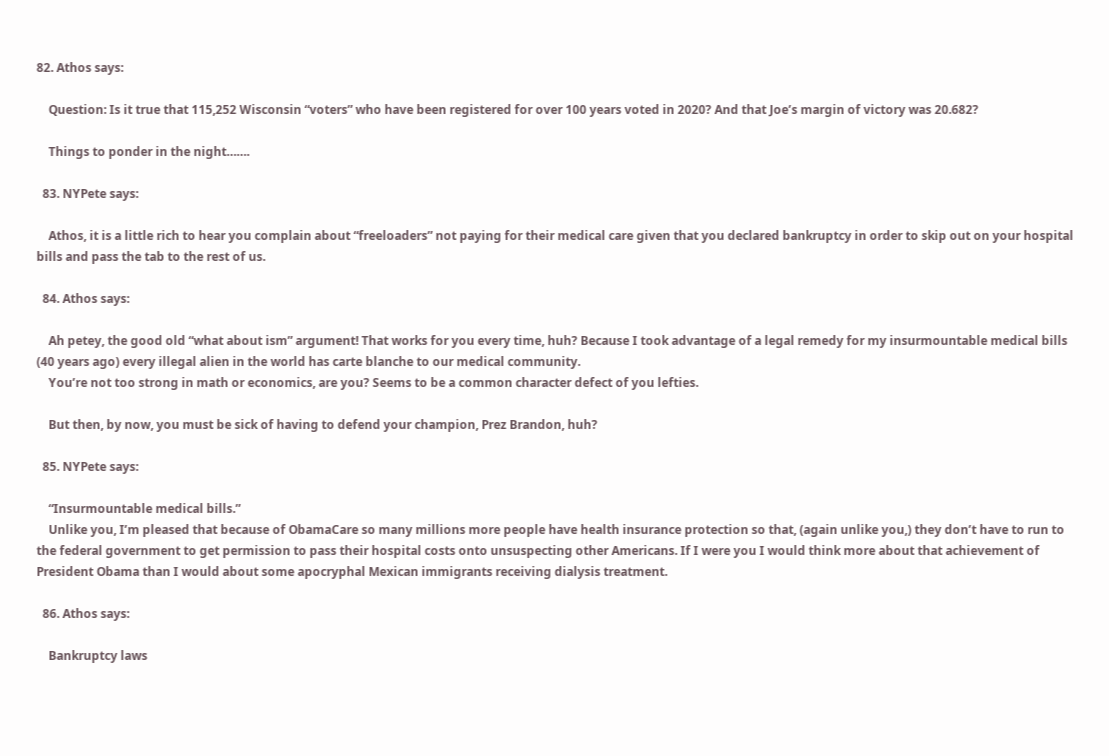82. Athos says:

    Question: Is it true that 115,252 Wisconsin “voters” who have been registered for over 100 years voted in 2020? And that Joe’s margin of victory was 20.682?

    Things to ponder in the night…….

  83. NYPete says:

    Athos, it is a little rich to hear you complain about “freeloaders” not paying for their medical care given that you declared bankruptcy in order to skip out on your hospital bills and pass the tab to the rest of us.

  84. Athos says:

    Ah petey, the good old “what about ism” argument! That works for you every time, huh? Because I took advantage of a legal remedy for my insurmountable medical bills (40 years ago) every illegal alien in the world has carte blanche to our medical community.
    You’re not too strong in math or economics, are you? Seems to be a common character defect of you lefties.

    But then, by now, you must be sick of having to defend your champion, Prez Brandon, huh?

  85. NYPete says:

    “Insurmountable medical bills.”
    Unlike you, I’m pleased that because of ObamaCare so many millions more people have health insurance protection so that, (again unlike you,) they don’t have to run to the federal government to get permission to pass their hospital costs onto unsuspecting other Americans. If I were you I would think more about that achievement of President Obama than I would about some apocryphal Mexican immigrants receiving dialysis treatment.

  86. Athos says:

    Bankruptcy laws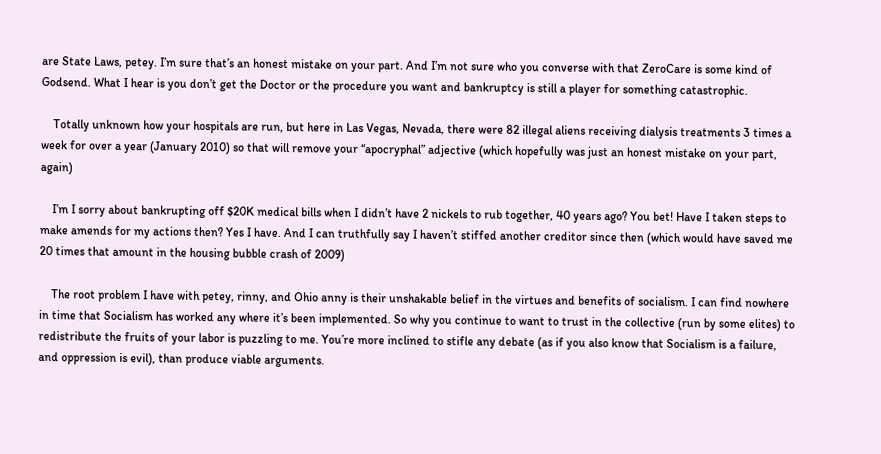are State Laws, petey. I’m sure that’s an honest mistake on your part. And I’m not sure who you converse with that ZeroCare is some kind of Godsend. What I hear is you don’t get the Doctor or the procedure you want and bankruptcy is still a player for something catastrophic.

    Totally unknown how your hospitals are run, but here in Las Vegas, Nevada, there were 82 illegal aliens receiving dialysis treatments 3 times a week for over a year (January 2010) so that will remove your “apocryphal” adjective (which hopefully was just an honest mistake on your part, again)

    I’m I sorry about bankrupting off $20K medical bills when I didn’t have 2 nickels to rub together, 40 years ago? You bet! Have I taken steps to make amends for my actions then? Yes I have. And I can truthfully say I haven’t stiffed another creditor since then (which would have saved me 20 times that amount in the housing bubble crash of 2009)

    The root problem I have with petey, rinny, and Ohio anny is their unshakable belief in the virtues and benefits of socialism. I can find nowhere in time that Socialism has worked any where it’s been implemented. So why you continue to want to trust in the collective (run by some elites) to redistribute the fruits of your labor is puzzling to me. You’re more inclined to stifle any debate (as if you also know that Socialism is a failure, and oppression is evil), than produce viable arguments.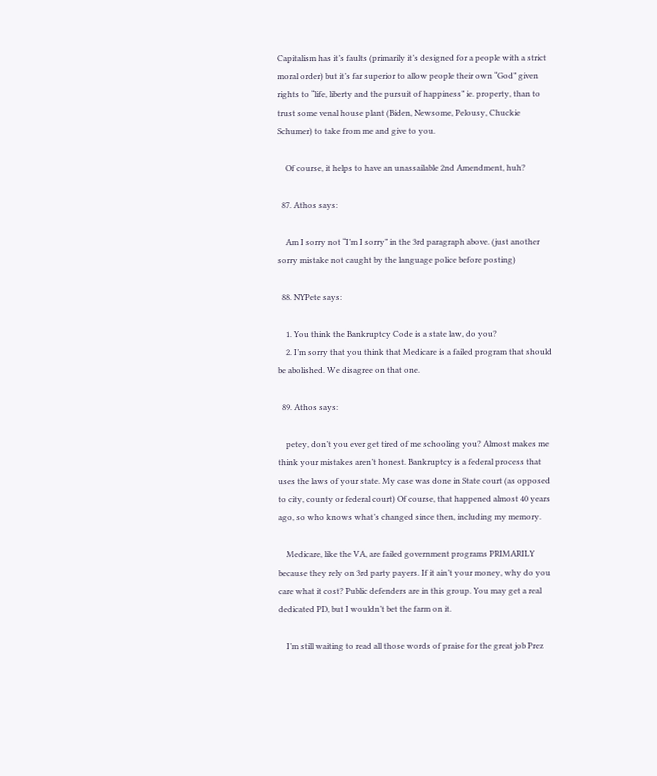Capitalism has it’s faults (primarily it’s designed for a people with a strict moral order) but it’s far superior to allow people their own “God” given rights to “life, liberty and the pursuit of happiness” ie. property, than to trust some venal house plant (Biden, Newsome, Pelousy, Chuckie Schumer) to take from me and give to you.

    Of course, it helps to have an unassailable 2nd Amendment, huh?

  87. Athos says:

    Am I sorry not “I’m I sorry” in the 3rd paragraph above. (just another sorry mistake not caught by the language police before posting)

  88. NYPete says:

    1. You think the Bankruptcy Code is a state law, do you?
    2. I’m sorry that you think that Medicare is a failed program that should be abolished. We disagree on that one.

  89. Athos says:

    petey, don’t you ever get tired of me schooling you? Almost makes me think your mistakes aren’t honest. Bankruptcy is a federal process that uses the laws of your state. My case was done in State court (as opposed to city, county or federal court) Of course, that happened almost 40 years ago, so who knows what’s changed since then, including my memory.

    Medicare, like the VA, are failed government programs PRIMARILY because they rely on 3rd party payers. If it ain’t your money, why do you care what it cost? Public defenders are in this group. You may get a real dedicated PD, but I wouldn’t bet the farm on it.

    I’m still waiting to read all those words of praise for the great job Prez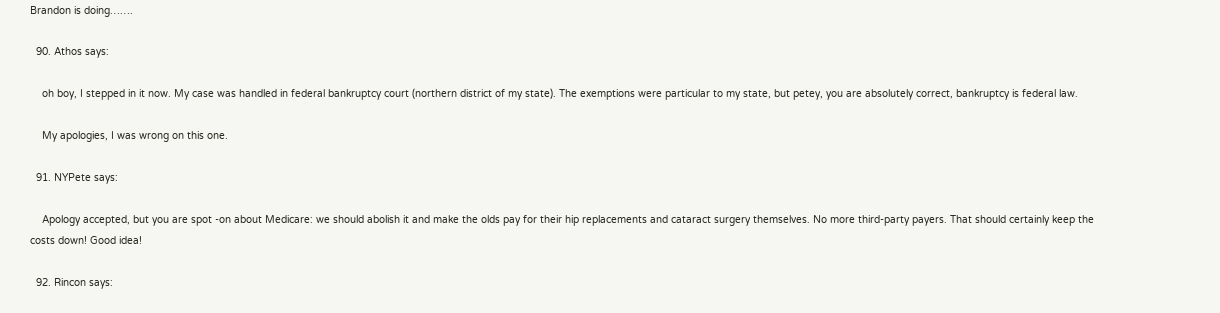Brandon is doing…….

  90. Athos says:

    oh boy, I stepped in it now. My case was handled in federal bankruptcy court (northern district of my state). The exemptions were particular to my state, but petey, you are absolutely correct, bankruptcy is federal law.

    My apologies, I was wrong on this one.

  91. NYPete says:

    Apology accepted, but you are spot -on about Medicare: we should abolish it and make the olds pay for their hip replacements and cataract surgery themselves. No more third-party payers. That should certainly keep the costs down! Good idea!

  92. Rincon says: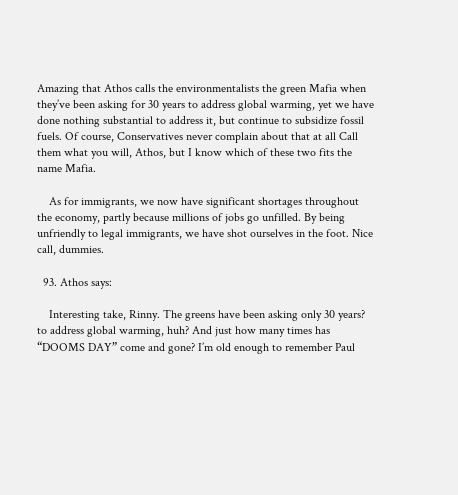Amazing that Athos calls the environmentalists the green Mafia when they’ve been asking for 30 years to address global warming, yet we have done nothing substantial to address it, but continue to subsidize fossil fuels. Of course, Conservatives never complain about that at all Call them what you will, Athos, but I know which of these two fits the name Mafia.

    As for immigrants, we now have significant shortages throughout the economy, partly because millions of jobs go unfilled. By being unfriendly to legal immigrants, we have shot ourselves in the foot. Nice call, dummies.

  93. Athos says:

    Interesting take, Rinny. The greens have been asking only 30 years? to address global warming, huh? And just how many times has “DOOMS DAY” come and gone? I’m old enough to remember Paul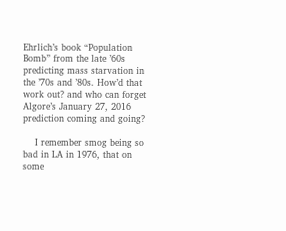Ehrlich’s book “Population Bomb” from the late ’60s predicting mass starvation in the ’70s and ’80s. How’d that work out? and who can forget Algore’s January 27, 2016 prediction coming and going?

    I remember smog being so bad in LA in 1976, that on some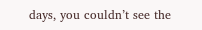days, you couldn’t see the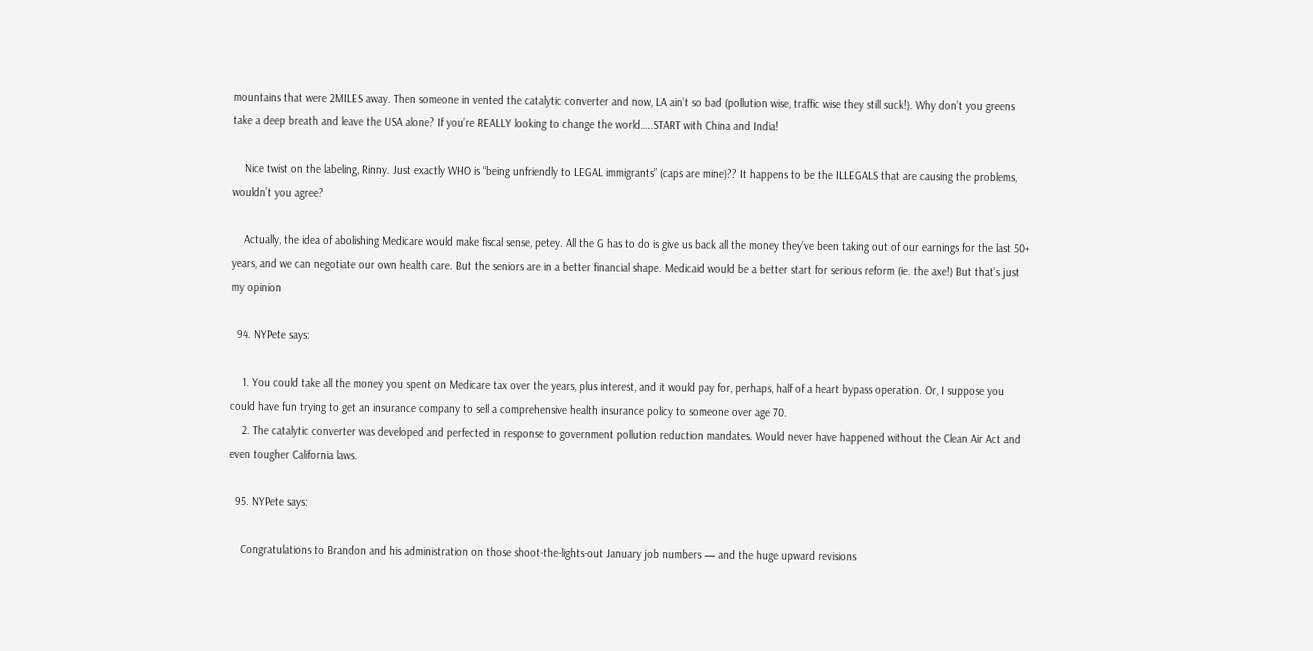mountains that were 2MILES away. Then someone in vented the catalytic converter and now, LA ain’t so bad (pollution wise, traffic wise they still suck!). Why don’t you greens take a deep breath and leave the USA alone? If you’re REALLY looking to change the world…..START with China and India!

    Nice twist on the labeling, Rinny. Just exactly WHO is “being unfriendly to LEGAL immigrants” (caps are mine)?? It happens to be the ILLEGALS that are causing the problems, wouldn’t you agree?

    Actually, the idea of abolishing Medicare would make fiscal sense, petey. All the G has to do is give us back all the money they’ve been taking out of our earnings for the last 50+ years, and we can negotiate our own health care. But the seniors are in a better financial shape. Medicaid would be a better start for serious reform (ie. the axe!) But that’s just my opinion

  94. NYPete says:

    1. You could take all the money you spent on Medicare tax over the years, plus interest, and it would pay for, perhaps, half of a heart bypass operation. Or, I suppose you could have fun trying to get an insurance company to sell a comprehensive health insurance policy to someone over age 70.
    2. The catalytic converter was developed and perfected in response to government pollution reduction mandates. Would never have happened without the Clean Air Act and even tougher California laws.

  95. NYPete says:

    Congratulations to Brandon and his administration on those shoot-the-lights-out January job numbers — and the huge upward revisions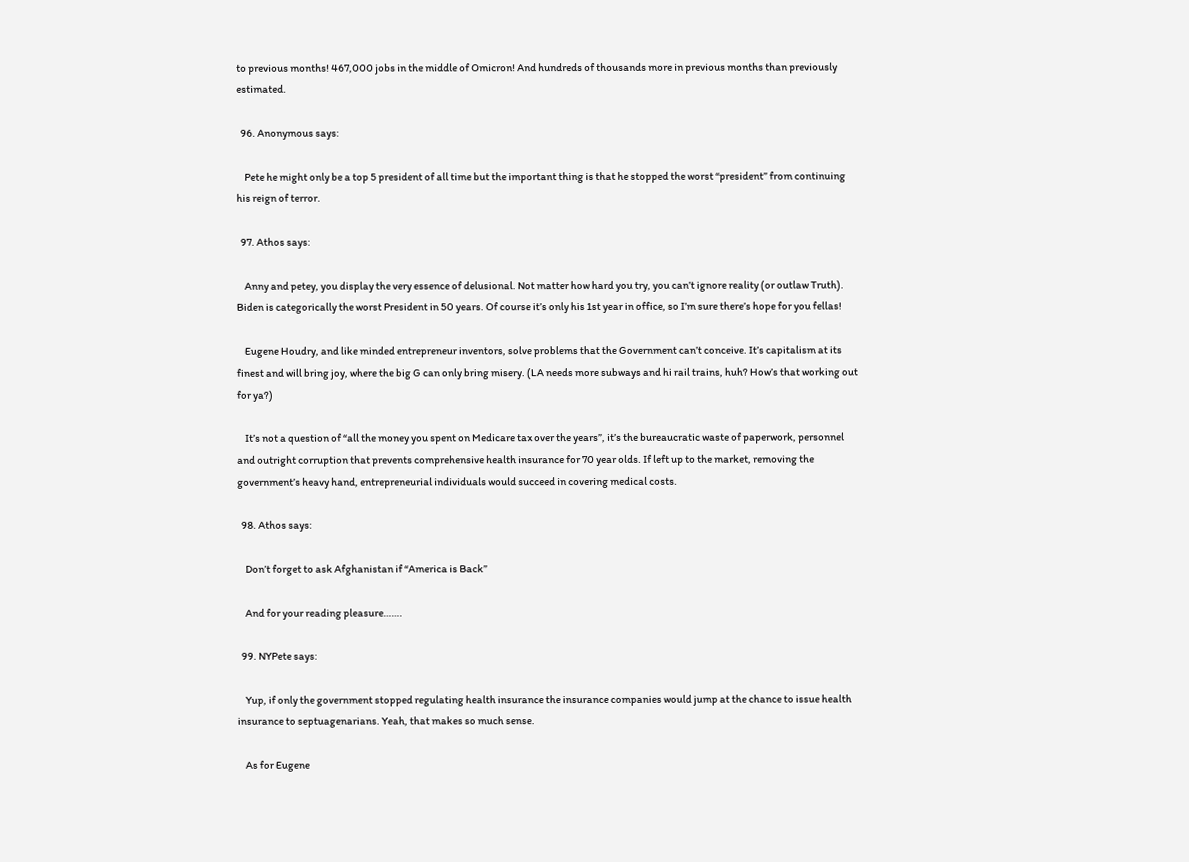to previous months! 467,000 jobs in the middle of Omicron! And hundreds of thousands more in previous months than previously estimated.

  96. Anonymous says:

    Pete he might only be a top 5 president of all time but the important thing is that he stopped the worst “president” from continuing his reign of terror.

  97. Athos says:

    Anny and petey, you display the very essence of delusional. Not matter how hard you try, you can’t ignore reality (or outlaw Truth). Biden is categorically the worst President in 50 years. Of course it’s only his 1st year in office, so I’m sure there’s hope for you fellas!

    Eugene Houdry, and like minded entrepreneur inventors, solve problems that the Government can’t conceive. It’s capitalism at its finest and will bring joy, where the big G can only bring misery. (LA needs more subways and hi rail trains, huh? How’s that working out for ya?)

    It’s not a question of “all the money you spent on Medicare tax over the years”, it’s the bureaucratic waste of paperwork, personnel and outright corruption that prevents comprehensive health insurance for 70 year olds. If left up to the market, removing the government’s heavy hand, entrepreneurial individuals would succeed in covering medical costs.

  98. Athos says:

    Don’t forget to ask Afghanistan if “America is Back”

    And for your reading pleasure…….

  99. NYPete says:

    Yup, if only the government stopped regulating health insurance the insurance companies would jump at the chance to issue health insurance to septuagenarians. Yeah, that makes so much sense.

    As for Eugene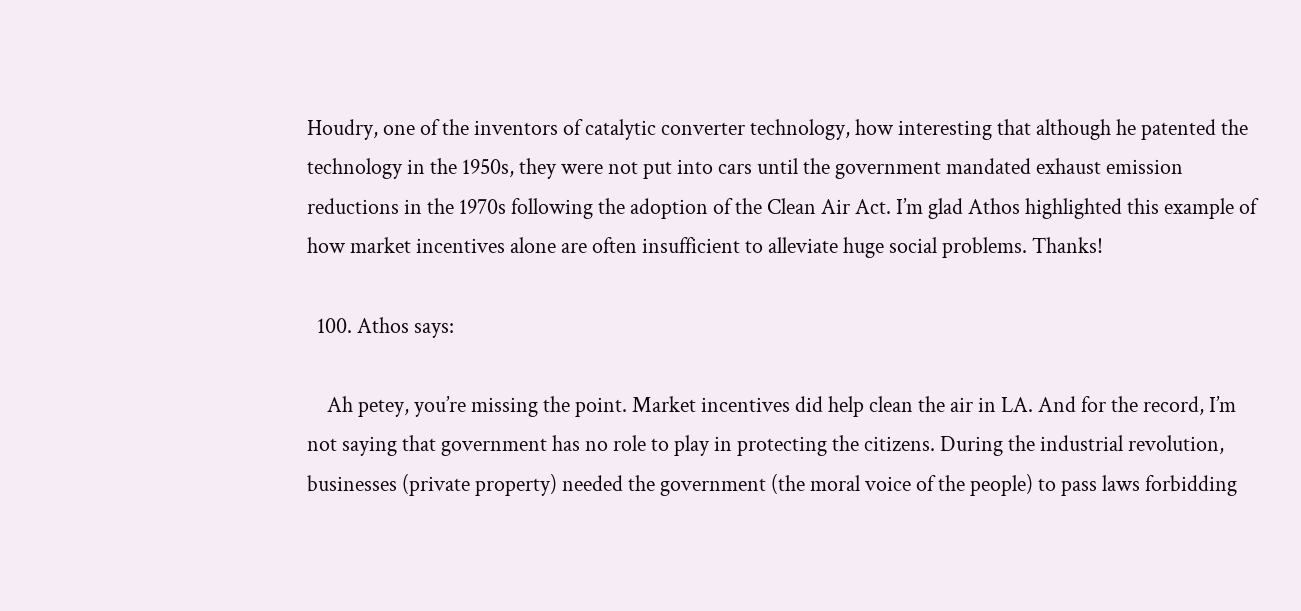Houdry, one of the inventors of catalytic converter technology, how interesting that although he patented the technology in the 1950s, they were not put into cars until the government mandated exhaust emission reductions in the 1970s following the adoption of the Clean Air Act. I’m glad Athos highlighted this example of how market incentives alone are often insufficient to alleviate huge social problems. Thanks!

  100. Athos says:

    Ah petey, you’re missing the point. Market incentives did help clean the air in LA. And for the record, I’m not saying that government has no role to play in protecting the citizens. During the industrial revolution, businesses (private property) needed the government (the moral voice of the people) to pass laws forbidding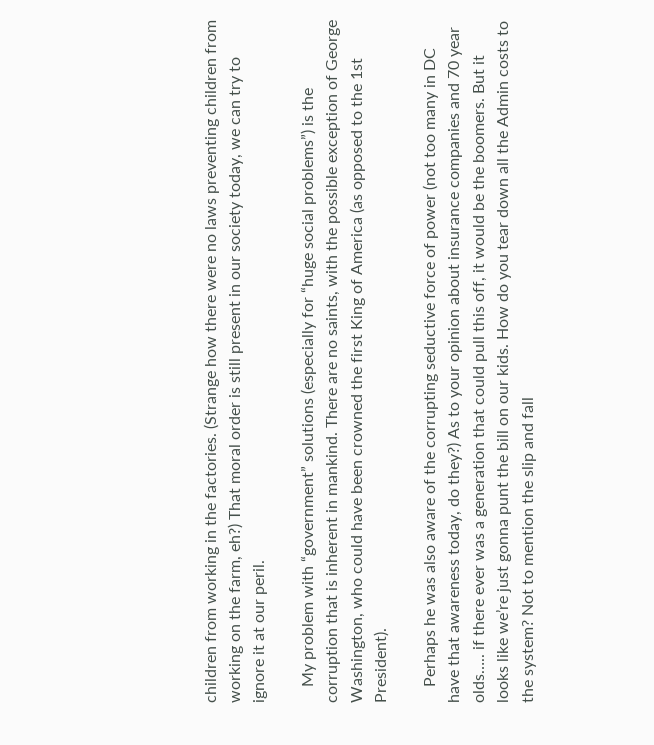children from working in the factories. (Strange how there were no laws preventing children from working on the farm, eh?) That moral order is still present in our society today, we can try to ignore it at our peril.

    My problem with “government” solutions (especially for “huge social problems”) is the corruption that is inherent in mankind. There are no saints, with the possible exception of George Washington, who could have been crowned the first King of America (as opposed to the 1st President).

    Perhaps he was also aware of the corrupting seductive force of power (not too many in DC have that awareness today, do they?) As to your opinion about insurance companies and 70 year olds….. if there ever was a generation that could pull this off, it would be the boomers. But it looks like we’re just gonna punt the bill on our kids. How do you tear down all the Admin costs to the system? Not to mention the slip and fall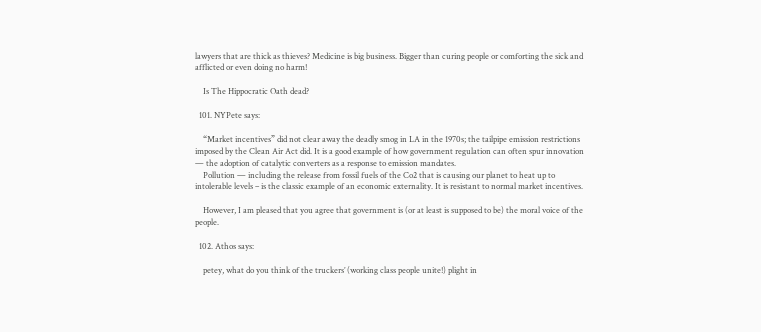lawyers that are thick as thieves? Medicine is big business. Bigger than curing people or comforting the sick and afflicted or even doing no harm!

    Is The Hippocratic Oath dead?

  101. NYPete says:

    “Market incentives” did not clear away the deadly smog in LA in the 1970s; the tailpipe emission restrictions imposed by the Clean Air Act did. It is a good example of how government regulation can often spur innovation — the adoption of catalytic converters as a response to emission mandates.
    Pollution — including the release from fossil fuels of the Co2 that is causing our planet to heat up to intolerable levels – is the classic example of an economic externality. It is resistant to normal market incentives.

    However, I am pleased that you agree that government is (or at least is supposed to be) the moral voice of the people.

  102. Athos says:

    petey, what do you think of the truckers’ (working class people unite!) plight in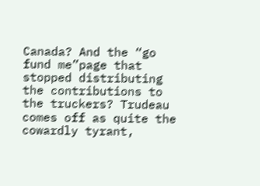Canada? And the “go fund me”page that stopped distributing the contributions to the truckers? Trudeau comes off as quite the cowardly tyrant,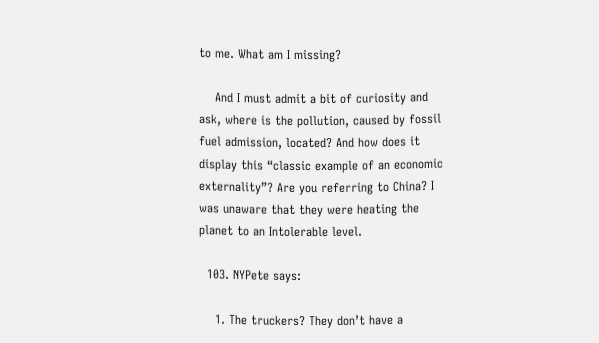to me. What am I missing?

    And I must admit a bit of curiosity and ask, where is the pollution, caused by fossil fuel admission, located? And how does it display this “classic example of an economic externality”? Are you referring to China? I was unaware that they were heating the planet to an Intolerable level.

  103. NYPete says:

    1. The truckers? They don’t have a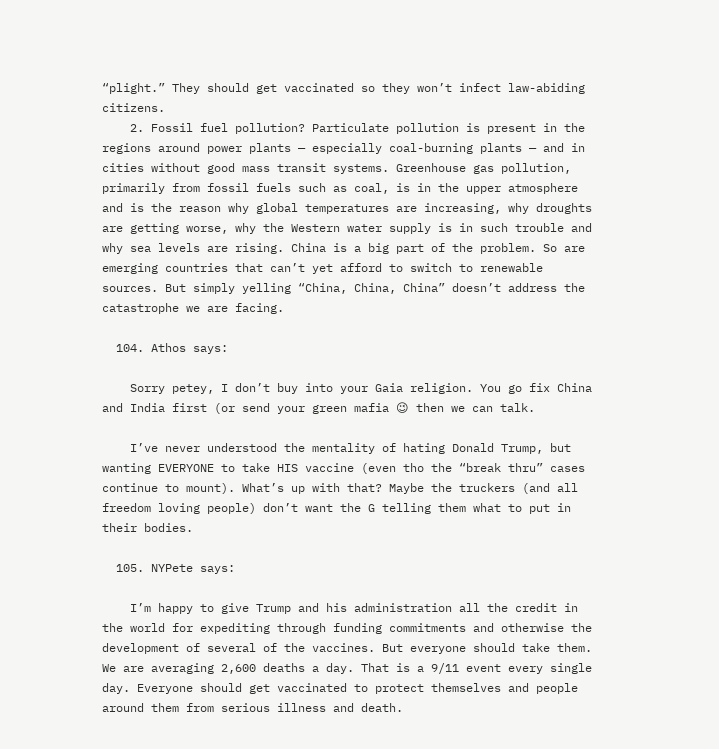“plight.” They should get vaccinated so they won’t infect law-abiding citizens.
    2. Fossil fuel pollution? Particulate pollution is present in the regions around power plants — especially coal-burning plants — and in cities without good mass transit systems. Greenhouse gas pollution, primarily from fossil fuels such as coal, is in the upper atmosphere and is the reason why global temperatures are increasing, why droughts are getting worse, why the Western water supply is in such trouble and why sea levels are rising. China is a big part of the problem. So are emerging countries that can’t yet afford to switch to renewable sources. But simply yelling “China, China, China” doesn’t address the catastrophe we are facing.

  104. Athos says:

    Sorry petey, I don’t buy into your Gaia religion. You go fix China and India first (or send your green mafia 😉 then we can talk.

    I’ve never understood the mentality of hating Donald Trump, but wanting EVERYONE to take HIS vaccine (even tho the “break thru” cases continue to mount). What’s up with that? Maybe the truckers (and all freedom loving people) don’t want the G telling them what to put in their bodies.

  105. NYPete says:

    I’m happy to give Trump and his administration all the credit in the world for expediting through funding commitments and otherwise the development of several of the vaccines. But everyone should take them. We are averaging 2,600 deaths a day. That is a 9/11 event every single day. Everyone should get vaccinated to protect themselves and people around them from serious illness and death.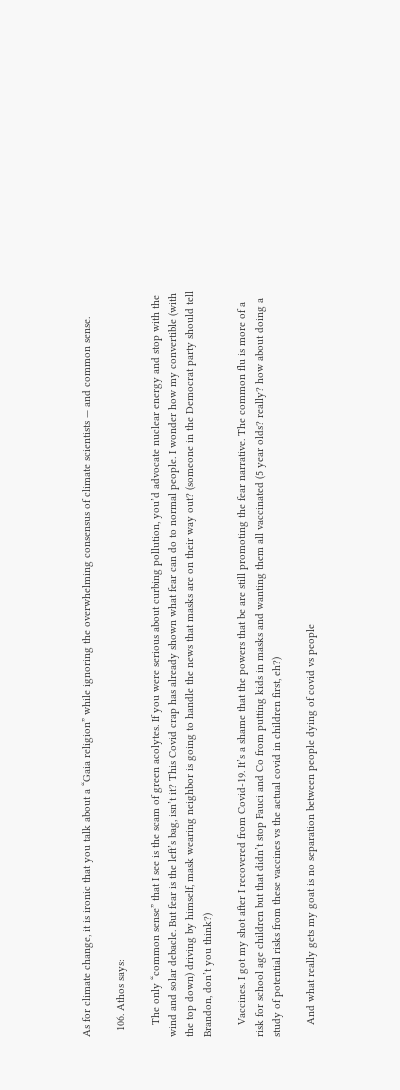As for climate change, it is ironic that you talk about a “Gaia religion” while ignoring the overwhelming consensus of climate scientists — and common sense.

  106. Athos says:

    The only “common sense” that I see is the scam of green acolytes. If you were serious about curbing pollution, you’d advocate nuclear energy and stop with the wind and solar debacle. But fear is the left’s bag, isn’t it? This Covid crap has already shown what fear can do to normal people. I wonder how my convertible (with the top down) driving by himself, mask wearing neighbor is going to handle the news that masks are on their way out? (someone in the Democrat party should tell Brandon, don’t you think?)

    Vaccines. I got my shot after I recovered from Covid-19. It’s a shame that the powers that be are still promoting the fear narrative. The common flu is more of a risk for school age children but that didn’t stop Fauci and Co from putting kids in masks and wanting them all vaccinated (5 year olds? really? how about doing a study of potential risks from these vaccines vs the actual covid in children first, eh?)

    And what really gets my goat is no separation between people dying of covid vs people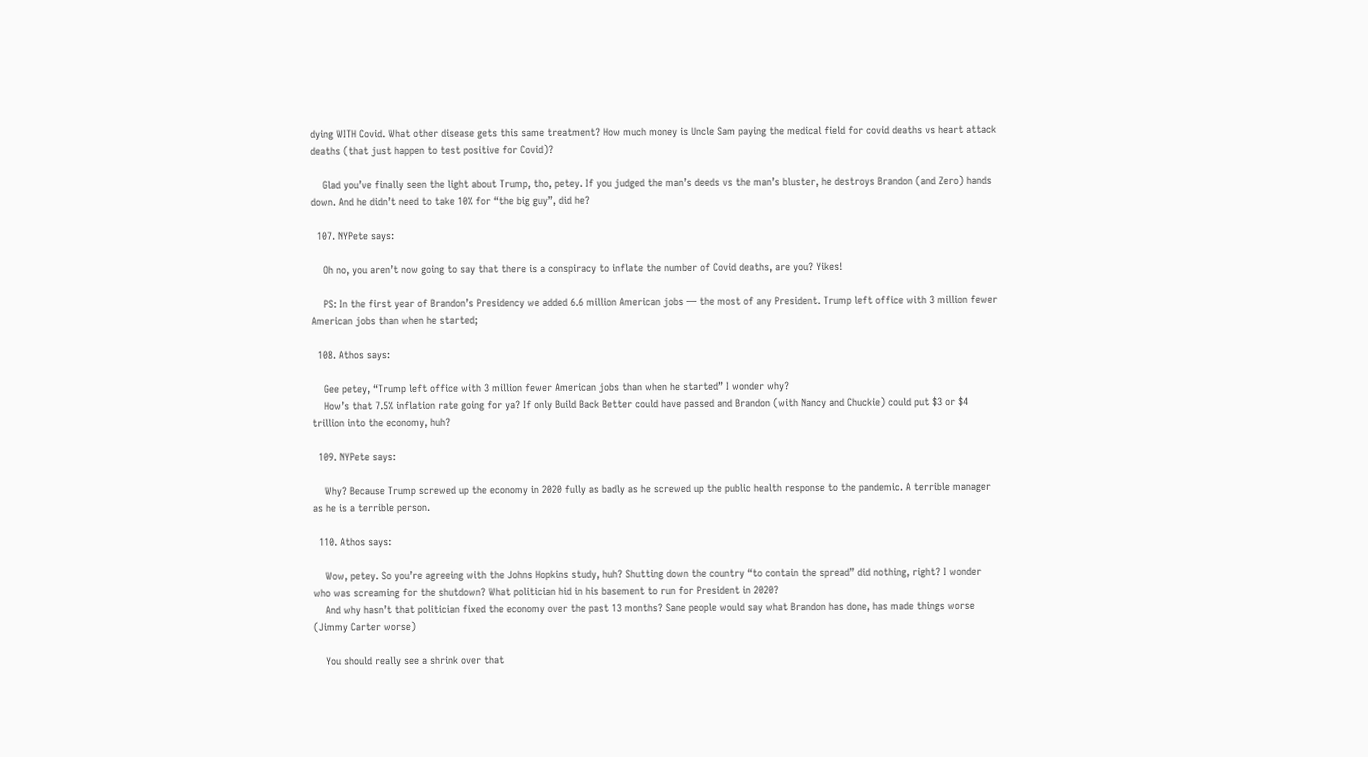dying WITH Covid. What other disease gets this same treatment? How much money is Uncle Sam paying the medical field for covid deaths vs heart attack deaths (that just happen to test positive for Covid)?

    Glad you’ve finally seen the light about Trump, tho, petey. If you judged the man’s deeds vs the man’s bluster, he destroys Brandon (and Zero) hands down. And he didn’t need to take 10% for “the big guy”, did he?

  107. NYPete says:

    Oh no, you aren’t now going to say that there is a conspiracy to inflate the number of Covid deaths, are you? Yikes!

    PS: In the first year of Brandon’s Presidency we added 6.6 million American jobs — the most of any President. Trump left office with 3 million fewer American jobs than when he started;

  108. Athos says:

    Gee petey, “Trump left office with 3 million fewer American jobs than when he started” I wonder why?
    How’s that 7.5% inflation rate going for ya? If only Build Back Better could have passed and Brandon (with Nancy and Chuckie) could put $3 or $4 trillion into the economy, huh?

  109. NYPete says:

    Why? Because Trump screwed up the economy in 2020 fully as badly as he screwed up the public health response to the pandemic. A terrible manager as he is a terrible person.

  110. Athos says:

    Wow, petey. So you’re agreeing with the Johns Hopkins study, huh? Shutting down the country “to contain the spread” did nothing, right? I wonder who was screaming for the shutdown? What politician hid in his basement to run for President in 2020?
    And why hasn’t that politician fixed the economy over the past 13 months? Sane people would say what Brandon has done, has made things worse (Jimmy Carter worse)

    You should really see a shrink over that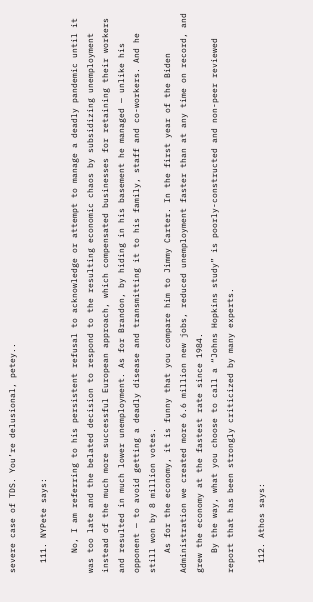severe case of TDS. You’re delusional, petey..

  111. NYPete says:

    No, I am referring to his persistent refusal to acknowledge or attempt to manage a deadly pandemic until it was too late and the belated decision to respond to the resulting economic chaos by subsidizing unemployment instead of the much more successful European approach, which compensated businesses for retaining their workers and resulted in much lower unemployment. As for Brandon, by hiding in his basement he managed — unlike his opponent — to avoid getting a deadly disease and transmitting it to his family, staff and co-workers. And he still won by 8 million votes.
    As for the economy, it is funny that you compare him to Jimmy Carter. In the first year of the Biden Administration we created more 6.6 million new jobs, reduced unemployment faster than at any time on record, and grew the economy at the fastest rate since 1984.
    By the way, what you choose to call a “Johns Hopkins study” is poorly-constructed and non-peer reviewed report that has been strongly criticized by many experts.

  112. Athos says: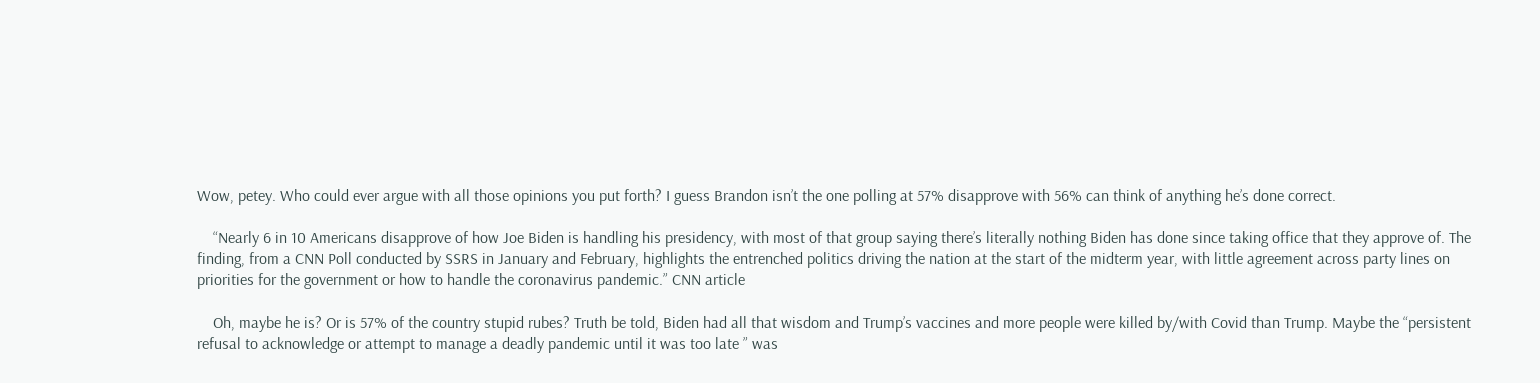Wow, petey. Who could ever argue with all those opinions you put forth? I guess Brandon isn’t the one polling at 57% disapprove with 56% can think of anything he’s done correct.

    “Nearly 6 in 10 Americans disapprove of how Joe Biden is handling his presidency, with most of that group saying there’s literally nothing Biden has done since taking office that they approve of. The finding, from a CNN Poll conducted by SSRS in January and February, highlights the entrenched politics driving the nation at the start of the midterm year, with little agreement across party lines on priorities for the government or how to handle the coronavirus pandemic.” CNN article

    Oh, maybe he is? Or is 57% of the country stupid rubes? Truth be told, Biden had all that wisdom and Trump’s vaccines and more people were killed by/with Covid than Trump. Maybe the “persistent refusal to acknowledge or attempt to manage a deadly pandemic until it was too late ” was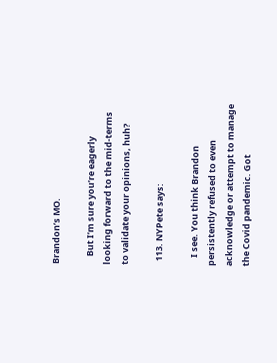Brandon’s MO.

    But I’m sure you’re eagerly looking forward to the mid-terms to validate your opinions, huh?

  113. NYPete says:

    I see. You think Brandon persistently refused to even acknowledge or attempt to manage the Covid pandemic. Got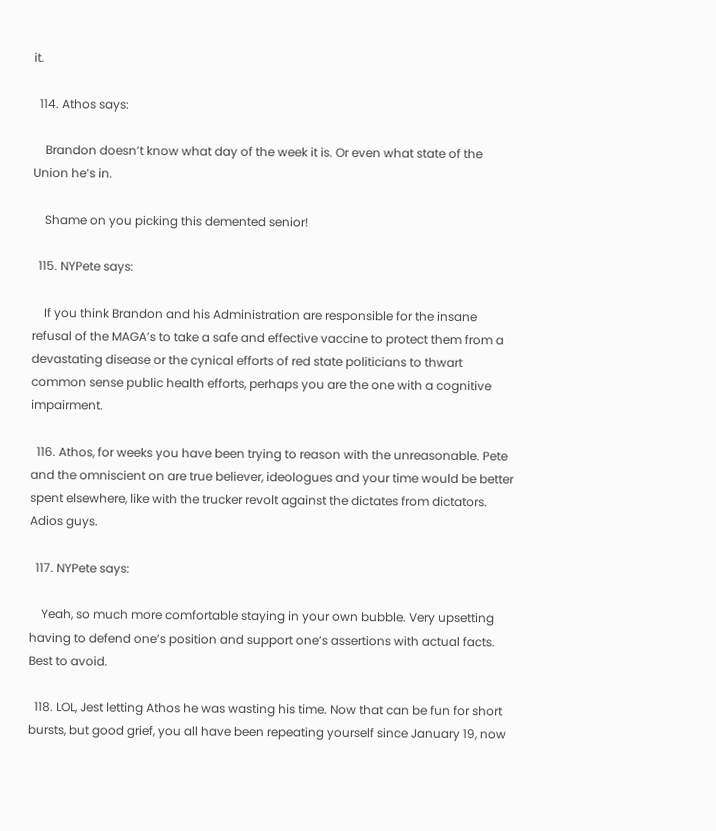it.

  114. Athos says:

    Brandon doesn’t know what day of the week it is. Or even what state of the Union he’s in.

    Shame on you picking this demented senior!

  115. NYPete says:

    If you think Brandon and his Administration are responsible for the insane refusal of the MAGA’s to take a safe and effective vaccine to protect them from a devastating disease or the cynical efforts of red state politicians to thwart common sense public health efforts, perhaps you are the one with a cognitive impairment.

  116. Athos, for weeks you have been trying to reason with the unreasonable. Pete and the omniscient on are true believer, ideologues and your time would be better spent elsewhere, like with the trucker revolt against the dictates from dictators. Adios guys.

  117. NYPete says:

    Yeah, so much more comfortable staying in your own bubble. Very upsetting having to defend one’s position and support one’s assertions with actual facts. Best to avoid.

  118. LOL, Jest letting Athos he was wasting his time. Now that can be fun for short bursts, but good grief, you all have been repeating yourself since January 19, now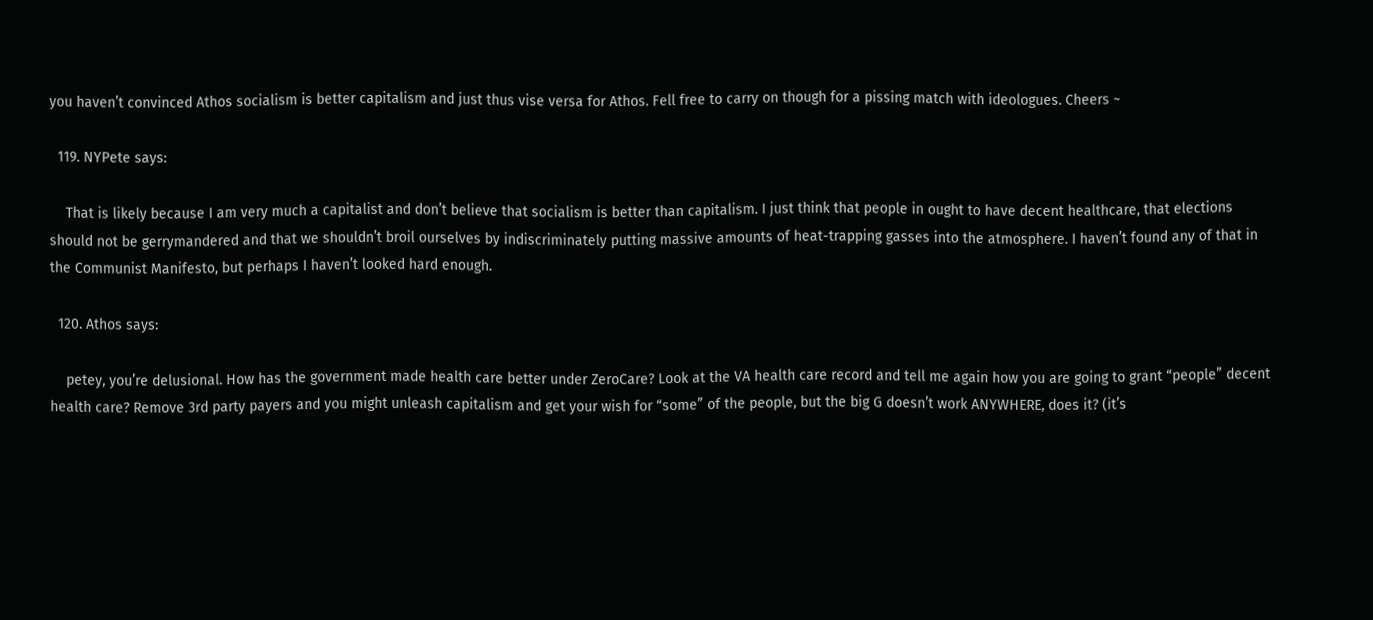you haven’t convinced Athos socialism is better capitalism and just thus vise versa for Athos. Fell free to carry on though for a pissing match with ideologues. Cheers ~

  119. NYPete says:

    That is likely because I am very much a capitalist and don’t believe that socialism is better than capitalism. I just think that people in ought to have decent healthcare, that elections should not be gerrymandered and that we shouldn’t broil ourselves by indiscriminately putting massive amounts of heat-trapping gasses into the atmosphere. I haven’t found any of that in the Communist Manifesto, but perhaps I haven’t looked hard enough.

  120. Athos says:

    petey, you’re delusional. How has the government made health care better under ZeroCare? Look at the VA health care record and tell me again how you are going to grant “people” decent health care? Remove 3rd party payers and you might unleash capitalism and get your wish for “some” of the people, but the big G doesn’t work ANYWHERE, does it? (it’s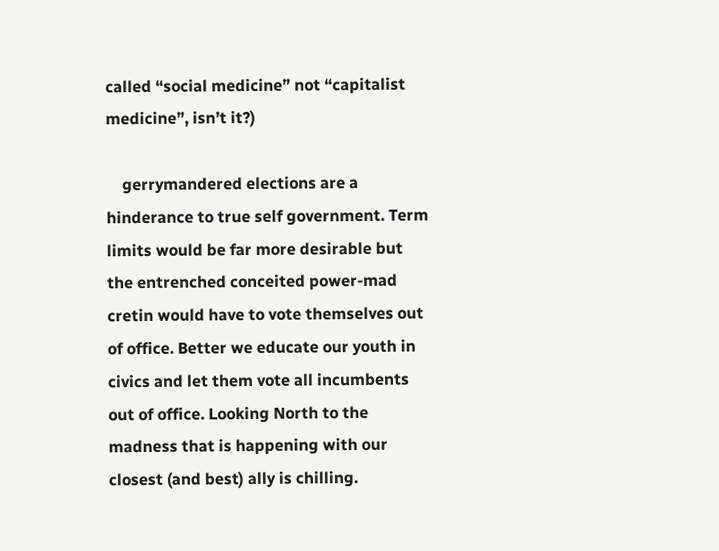called “social medicine” not “capitalist medicine”, isn’t it?)

    gerrymandered elections are a hinderance to true self government. Term limits would be far more desirable but the entrenched conceited power-mad cretin would have to vote themselves out of office. Better we educate our youth in civics and let them vote all incumbents out of office. Looking North to the madness that is happening with our closest (and best) ally is chilling.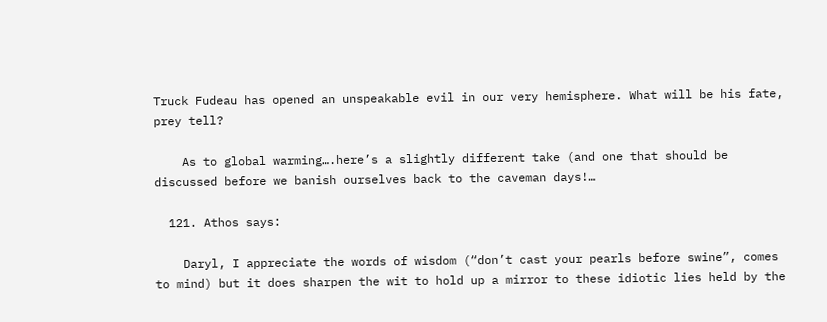Truck Fudeau has opened an unspeakable evil in our very hemisphere. What will be his fate, prey tell?

    As to global warming….here’s a slightly different take (and one that should be discussed before we banish ourselves back to the caveman days!…

  121. Athos says:

    Daryl, I appreciate the words of wisdom (“don’t cast your pearls before swine”, comes to mind) but it does sharpen the wit to hold up a mirror to these idiotic lies held by the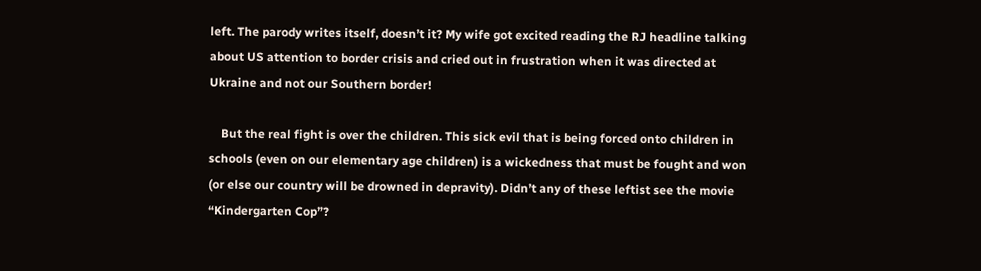left. The parody writes itself, doesn’t it? My wife got excited reading the RJ headline talking about US attention to border crisis and cried out in frustration when it was directed at Ukraine and not our Southern border!

    But the real fight is over the children. This sick evil that is being forced onto children in schools (even on our elementary age children) is a wickedness that must be fought and won (or else our country will be drowned in depravity). Didn’t any of these leftist see the movie “Kindergarten Cop”?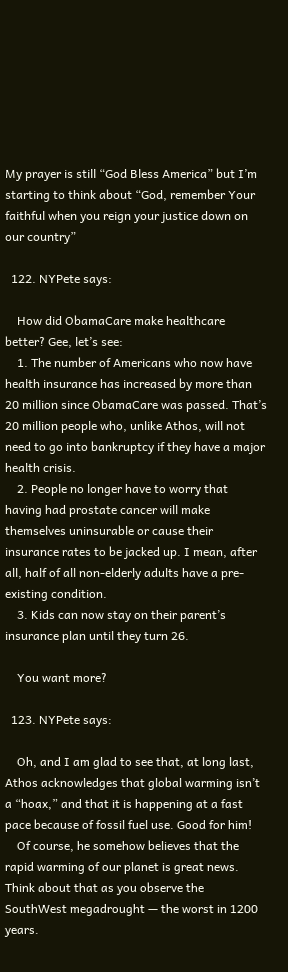My prayer is still “God Bless America” but I’m starting to think about “God, remember Your faithful when you reign your justice down on our country”

  122. NYPete says:

    How did ObamaCare make healthcare better? Gee, let’s see:
    1. The number of Americans who now have health insurance has increased by more than 20 million since ObamaCare was passed. That’s 20 million people who, unlike Athos, will not need to go into bankruptcy if they have a major health crisis.
    2. People no longer have to worry that having had prostate cancer will make themselves uninsurable or cause their insurance rates to be jacked up. I mean, after all, half of all non-elderly adults have a pre-existing condition.
    3. Kids can now stay on their parent’s insurance plan until they turn 26.

    You want more?

  123. NYPete says:

    Oh, and I am glad to see that, at long last, Athos acknowledges that global warming isn’t a “hoax,” and that it is happening at a fast pace because of fossil fuel use. Good for him!
    Of course, he somehow believes that the rapid warming of our planet is great news. Think about that as you observe the SouthWest megadrought — the worst in 1200 years.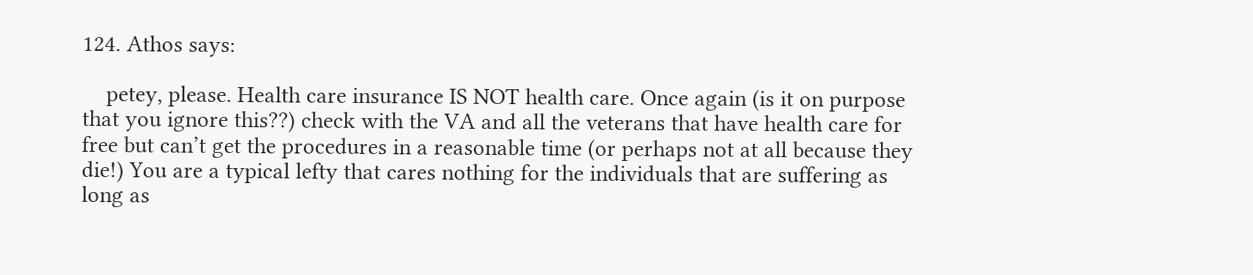124. Athos says:

    petey, please. Health care insurance IS NOT health care. Once again (is it on purpose that you ignore this??) check with the VA and all the veterans that have health care for free but can’t get the procedures in a reasonable time (or perhaps not at all because they die!) You are a typical lefty that cares nothing for the individuals that are suffering as long as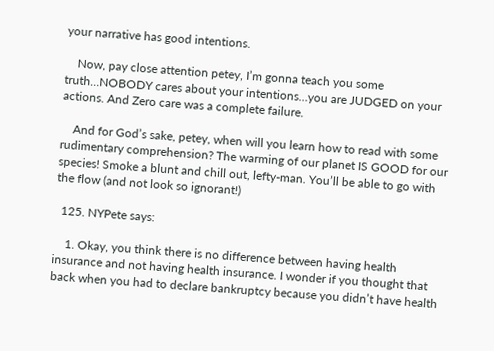your narrative has good intentions.

    Now, pay close attention petey, I’m gonna teach you some truth…NOBODY cares about your intentions…you are JUDGED on your actions. And Zero care was a complete failure.

    And for God’s sake, petey, when will you learn how to read with some rudimentary comprehension? The warming of our planet IS GOOD for our species! Smoke a blunt and chill out, lefty-man. You’ll be able to go with the flow (and not look so ignorant!)

  125. NYPete says:

    1. Okay, you think there is no difference between having health insurance and not having health insurance. I wonder if you thought that back when you had to declare bankruptcy because you didn’t have health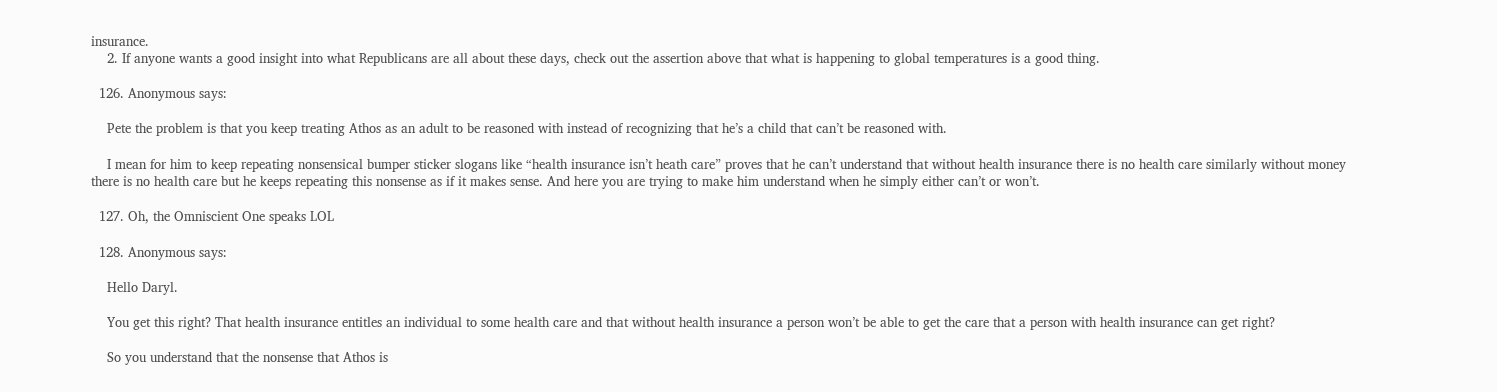insurance.
    2. If anyone wants a good insight into what Republicans are all about these days, check out the assertion above that what is happening to global temperatures is a good thing.

  126. Anonymous says:

    Pete the problem is that you keep treating Athos as an adult to be reasoned with instead of recognizing that he’s a child that can’t be reasoned with.

    I mean for him to keep repeating nonsensical bumper sticker slogans like “health insurance isn’t heath care” proves that he can’t understand that without health insurance there is no health care similarly without money there is no health care but he keeps repeating this nonsense as if it makes sense. And here you are trying to make him understand when he simply either can’t or won’t.

  127. Oh, the Omniscient One speaks LOL

  128. Anonymous says:

    Hello Daryl.

    You get this right? That health insurance entitles an individual to some health care and that without health insurance a person won’t be able to get the care that a person with health insurance can get right?

    So you understand that the nonsense that Athos is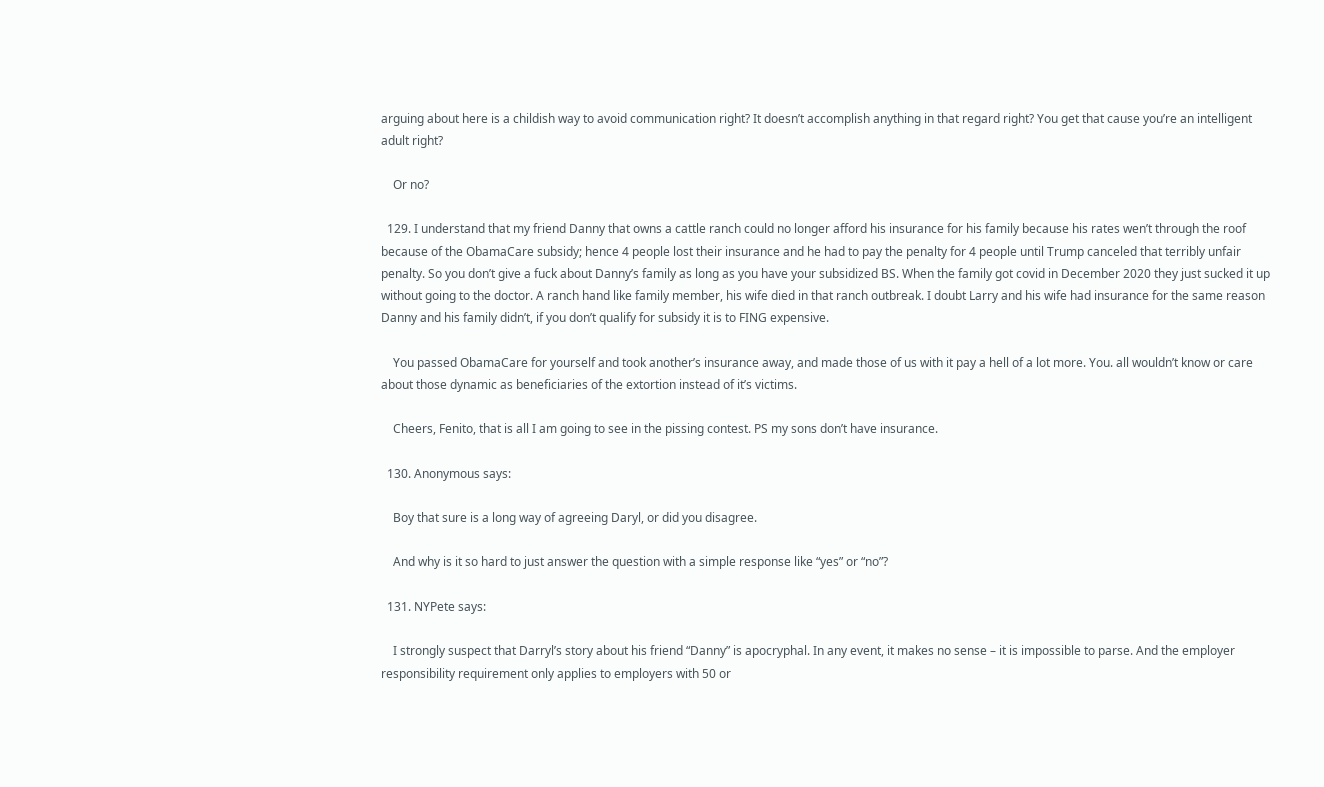arguing about here is a childish way to avoid communication right? It doesn’t accomplish anything in that regard right? You get that cause you’re an intelligent adult right?

    Or no?

  129. I understand that my friend Danny that owns a cattle ranch could no longer afford his insurance for his family because his rates wen’t through the roof because of the ObamaCare subsidy; hence 4 people lost their insurance and he had to pay the penalty for 4 people until Trump canceled that terribly unfair penalty. So you don’t give a fuck about Danny’s family as long as you have your subsidized BS. When the family got covid in December 2020 they just sucked it up without going to the doctor. A ranch hand like family member, his wife died in that ranch outbreak. I doubt Larry and his wife had insurance for the same reason Danny and his family didn’t, if you don’t qualify for subsidy it is to FING expensive.

    You passed ObamaCare for yourself and took another’s insurance away, and made those of us with it pay a hell of a lot more. You. all wouldn’t know or care about those dynamic as beneficiaries of the extortion instead of it’s victims.

    Cheers, Fenito, that is all I am going to see in the pissing contest. PS my sons don’t have insurance.

  130. Anonymous says:

    Boy that sure is a long way of agreeing Daryl, or did you disagree.

    And why is it so hard to just answer the question with a simple response like “yes” or “no”?

  131. NYPete says:

    I strongly suspect that Darryl’s story about his friend “Danny” is apocryphal. In any event, it makes no sense – it is impossible to parse. And the employer responsibility requirement only applies to employers with 50 or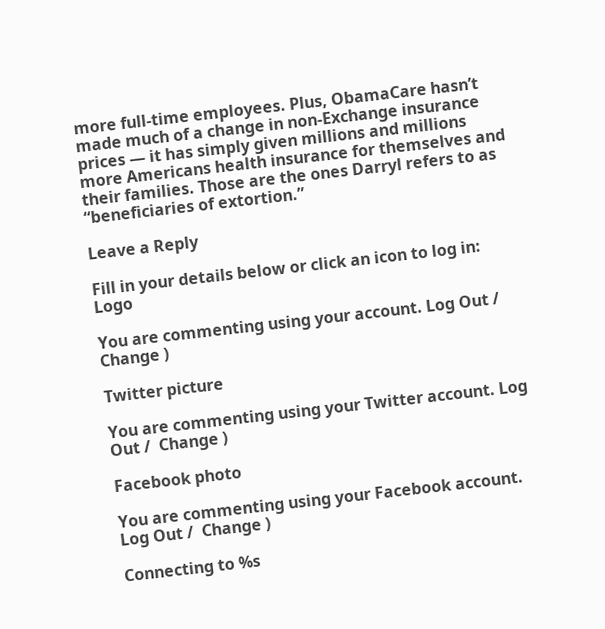more full-time employees. Plus, ObamaCare hasn’t made much of a change in non-Exchange insurance prices — it has simply given millions and millions more Americans health insurance for themselves and their families. Those are the ones Darryl refers to as “beneficiaries of extortion.”

Leave a Reply

Fill in your details below or click an icon to log in: Logo

You are commenting using your account. Log Out /  Change )

Twitter picture

You are commenting using your Twitter account. Log Out /  Change )

Facebook photo

You are commenting using your Facebook account. Log Out /  Change )

Connecting to %s